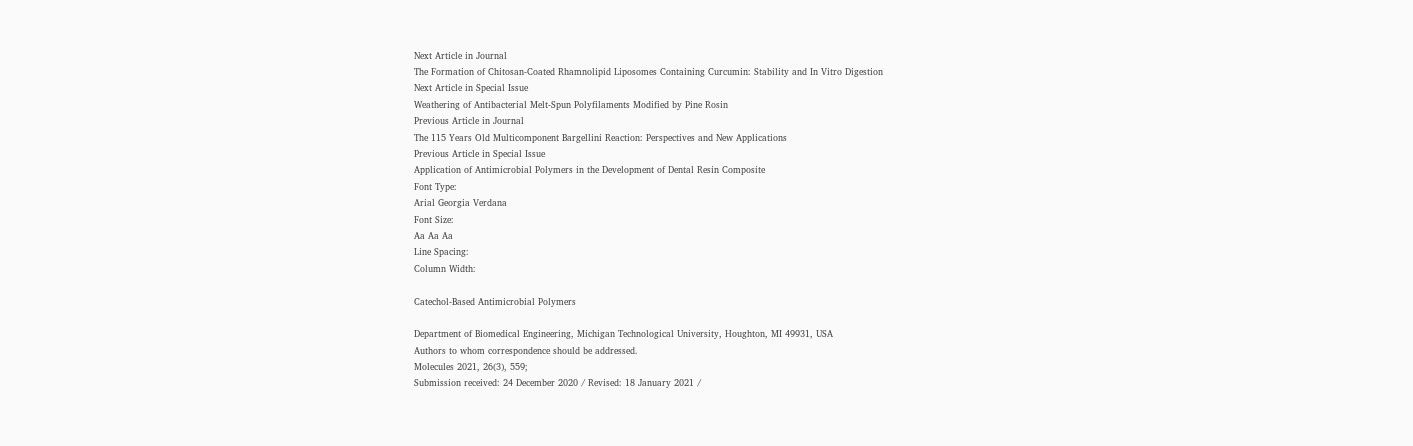Next Article in Journal
The Formation of Chitosan-Coated Rhamnolipid Liposomes Containing Curcumin: Stability and In Vitro Digestion
Next Article in Special Issue
Weathering of Antibacterial Melt-Spun Polyfilaments Modified by Pine Rosin
Previous Article in Journal
The 115 Years Old Multicomponent Bargellini Reaction: Perspectives and New Applications
Previous Article in Special Issue
Application of Antimicrobial Polymers in the Development of Dental Resin Composite
Font Type:
Arial Georgia Verdana
Font Size:
Aa Aa Aa
Line Spacing:
Column Width:

Catechol-Based Antimicrobial Polymers

Department of Biomedical Engineering, Michigan Technological University, Houghton, MI 49931, USA
Authors to whom correspondence should be addressed.
Molecules 2021, 26(3), 559;
Submission received: 24 December 2020 / Revised: 18 January 2021 /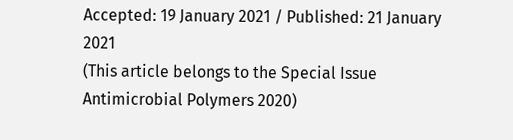Accepted: 19 January 2021 / Published: 21 January 2021
(This article belongs to the Special Issue Antimicrobial Polymers 2020)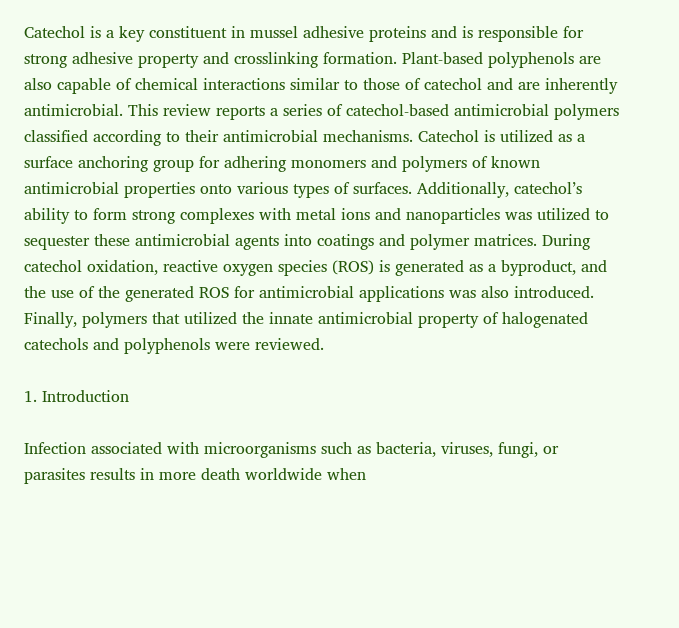Catechol is a key constituent in mussel adhesive proteins and is responsible for strong adhesive property and crosslinking formation. Plant-based polyphenols are also capable of chemical interactions similar to those of catechol and are inherently antimicrobial. This review reports a series of catechol-based antimicrobial polymers classified according to their antimicrobial mechanisms. Catechol is utilized as a surface anchoring group for adhering monomers and polymers of known antimicrobial properties onto various types of surfaces. Additionally, catechol’s ability to form strong complexes with metal ions and nanoparticles was utilized to sequester these antimicrobial agents into coatings and polymer matrices. During catechol oxidation, reactive oxygen species (ROS) is generated as a byproduct, and the use of the generated ROS for antimicrobial applications was also introduced. Finally, polymers that utilized the innate antimicrobial property of halogenated catechols and polyphenols were reviewed.

1. Introduction

Infection associated with microorganisms such as bacteria, viruses, fungi, or parasites results in more death worldwide when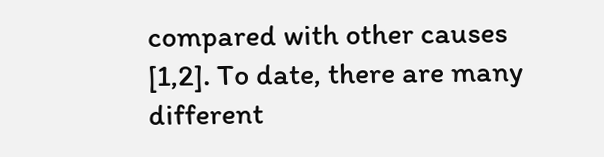compared with other causes [1,2]. To date, there are many different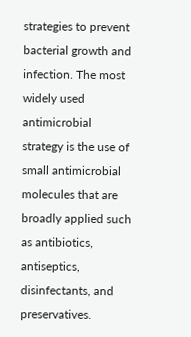strategies to prevent bacterial growth and infection. The most widely used antimicrobial strategy is the use of small antimicrobial molecules that are broadly applied such as antibiotics, antiseptics, disinfectants, and preservatives.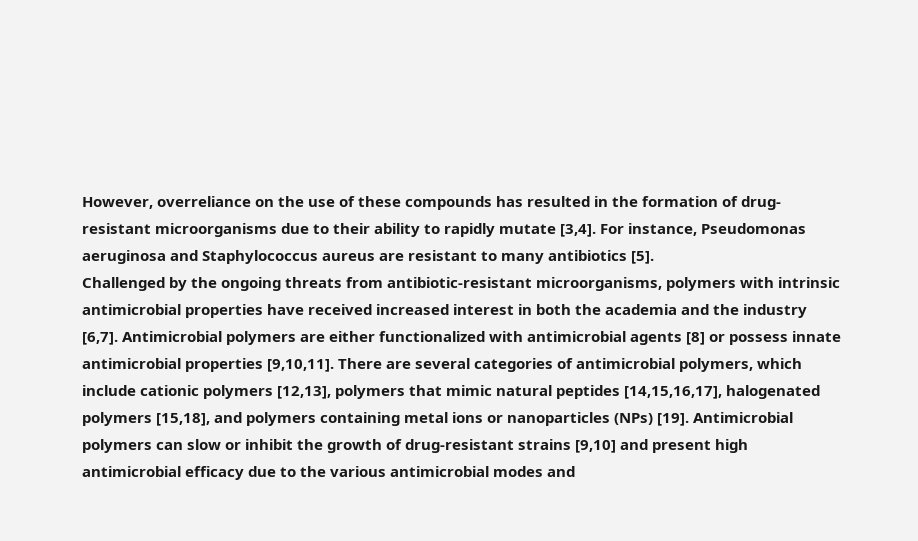However, overreliance on the use of these compounds has resulted in the formation of drug-resistant microorganisms due to their ability to rapidly mutate [3,4]. For instance, Pseudomonas aeruginosa and Staphylococcus aureus are resistant to many antibiotics [5].
Challenged by the ongoing threats from antibiotic-resistant microorganisms, polymers with intrinsic antimicrobial properties have received increased interest in both the academia and the industry [6,7]. Antimicrobial polymers are either functionalized with antimicrobial agents [8] or possess innate antimicrobial properties [9,10,11]. There are several categories of antimicrobial polymers, which include cationic polymers [12,13], polymers that mimic natural peptides [14,15,16,17], halogenated polymers [15,18], and polymers containing metal ions or nanoparticles (NPs) [19]. Antimicrobial polymers can slow or inhibit the growth of drug-resistant strains [9,10] and present high antimicrobial efficacy due to the various antimicrobial modes and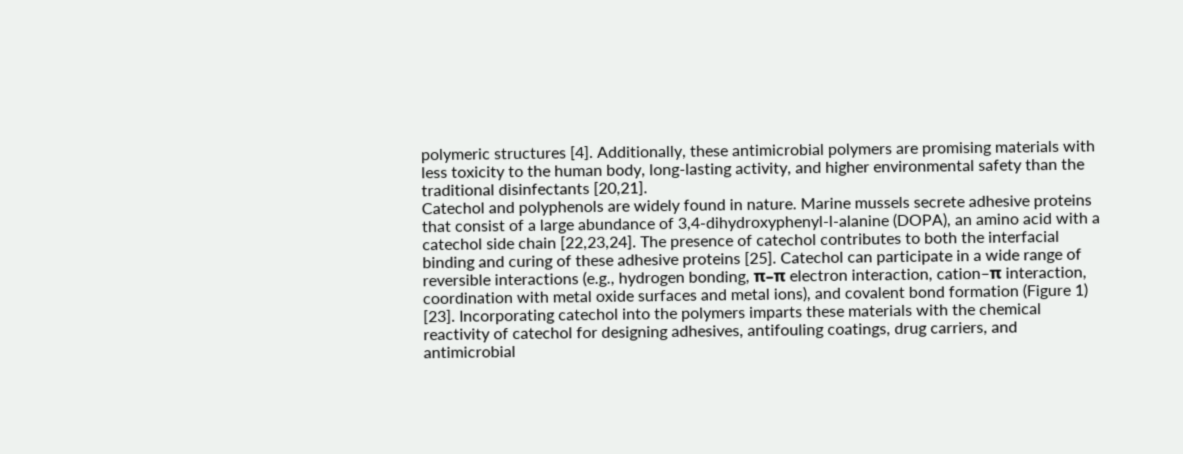polymeric structures [4]. Additionally, these antimicrobial polymers are promising materials with less toxicity to the human body, long-lasting activity, and higher environmental safety than the traditional disinfectants [20,21].
Catechol and polyphenols are widely found in nature. Marine mussels secrete adhesive proteins that consist of a large abundance of 3,4-dihydroxyphenyl-l-alanine (DOPA), an amino acid with a catechol side chain [22,23,24]. The presence of catechol contributes to both the interfacial binding and curing of these adhesive proteins [25]. Catechol can participate in a wide range of reversible interactions (e.g., hydrogen bonding, π–π electron interaction, cation–π interaction, coordination with metal oxide surfaces and metal ions), and covalent bond formation (Figure 1) [23]. Incorporating catechol into the polymers imparts these materials with the chemical reactivity of catechol for designing adhesives, antifouling coatings, drug carriers, and antimicrobial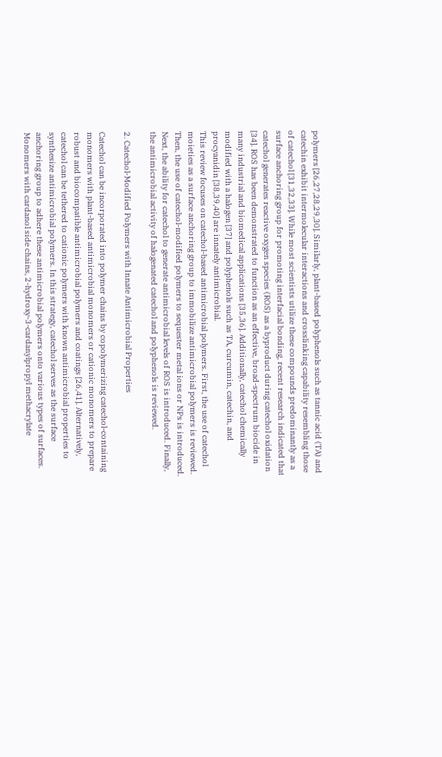polymers [26,27,28,29,30]. Similarly, plant-based polyphenols such as tannic acid (TA) and catechin exhibit intermolecular interactions and crosslinking capability resembling those of catechol [31,32,33]. While most scientists utilize these compounds predominantly as a surface anchoring group for promoting interfacial bonding, recent research indicated that catechol generates reactive oxygen species (ROS) as a byproduct during catechol oxidation [34]. ROS has been demonstrated to function as an effective, broad-spectrum biocide in many industrial and biomedical applications [35,36]. Additionally, catechol chemically modified with a halogen [37] and polyphenols such as TA, curcumin, catechin, and procyanidin [38,39,40] are innately antimicrobial.
This review focuses on catechol-based antimicrobial polymers. First, the use of catechol moieties as a surface anchoring group to immobilize antimicrobial polymers is reviewed. Then, the use of catechol-modified polymers to sequester metal ions or NPs is introduced. Next, the ability for catechol to generate antimicrobial levels of ROS is introduced. Finally, the antimicrobial activity of halogenated catechol and polyphenols is reviewed.

2. Catechol-Modified Polymers with Innate Antimicrobial Properties

Catechol can be incorporated into polymer chains by copolymerizing catechol-containing monomers with plant-based antimicrobial monomers or cationic monomers to prepare robust and biocompatible antimicrobial polymers and coatings [26,41]. Alternatively, catechol can be tethered to cationic polymers with known antimicrobial properties to synthesize antimicrobial polymers. In this strategy, catechol serves as the surface anchoring group to adhere these antimicrobial polymers onto various types of surfaces.
Monomers with cardanol side chains, 2-hydroxy-3-cardanylpropyl methacrylate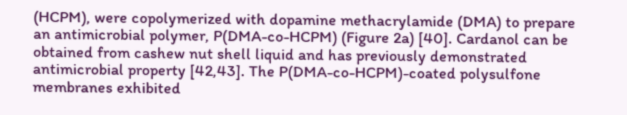(HCPM), were copolymerized with dopamine methacrylamide (DMA) to prepare an antimicrobial polymer, P(DMA-co-HCPM) (Figure 2a) [40]. Cardanol can be obtained from cashew nut shell liquid and has previously demonstrated antimicrobial property [42,43]. The P(DMA-co-HCPM)-coated polysulfone membranes exhibited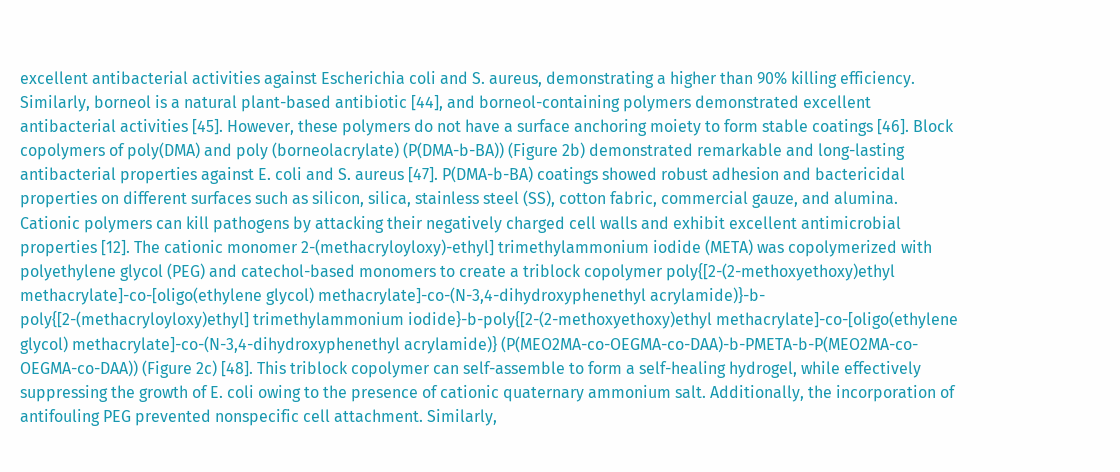excellent antibacterial activities against Escherichia coli and S. aureus, demonstrating a higher than 90% killing efficiency. Similarly, borneol is a natural plant-based antibiotic [44], and borneol-containing polymers demonstrated excellent antibacterial activities [45]. However, these polymers do not have a surface anchoring moiety to form stable coatings [46]. Block copolymers of poly(DMA) and poly (borneolacrylate) (P(DMA-b-BA)) (Figure 2b) demonstrated remarkable and long-lasting antibacterial properties against E. coli and S. aureus [47]. P(DMA-b-BA) coatings showed robust adhesion and bactericidal properties on different surfaces such as silicon, silica, stainless steel (SS), cotton fabric, commercial gauze, and alumina.
Cationic polymers can kill pathogens by attacking their negatively charged cell walls and exhibit excellent antimicrobial properties [12]. The cationic monomer 2-(methacryloyloxy)-ethyl] trimethylammonium iodide (META) was copolymerized with polyethylene glycol (PEG) and catechol-based monomers to create a triblock copolymer poly{[2-(2-methoxyethoxy)ethyl methacrylate]-co-[oligo(ethylene glycol) methacrylate]-co-(N-3,4-dihydroxyphenethyl acrylamide)}-b-poly{[2-(methacryloyloxy)ethyl] trimethylammonium iodide}-b-poly{[2-(2-methoxyethoxy)ethyl methacrylate]-co-[oligo(ethylene glycol) methacrylate]-co-(N-3,4-dihydroxyphenethyl acrylamide)} (P(MEO2MA-co-OEGMA-co-DAA)-b-PMETA-b-P(MEO2MA-co-OEGMA-co-DAA)) (Figure 2c) [48]. This triblock copolymer can self-assemble to form a self-healing hydrogel, while effectively suppressing the growth of E. coli owing to the presence of cationic quaternary ammonium salt. Additionally, the incorporation of antifouling PEG prevented nonspecific cell attachment. Similarly,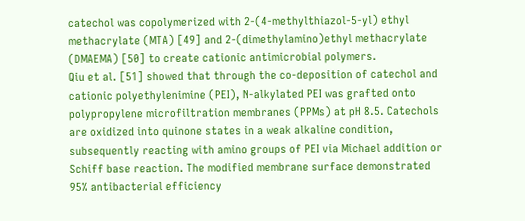catechol was copolymerized with 2-(4-methylthiazol-5-yl) ethyl methacrylate (MTA) [49] and 2-(dimethylamino)ethyl methacrylate (DMAEMA) [50] to create cationic antimicrobial polymers.
Qiu et al. [51] showed that through the co-deposition of catechol and cationic polyethylenimine (PEI), N-alkylated PEI was grafted onto polypropylene microfiltration membranes (PPMs) at pH 8.5. Catechols are oxidized into quinone states in a weak alkaline condition, subsequently reacting with amino groups of PEI via Michael addition or Schiff base reaction. The modified membrane surface demonstrated 95% antibacterial efficiency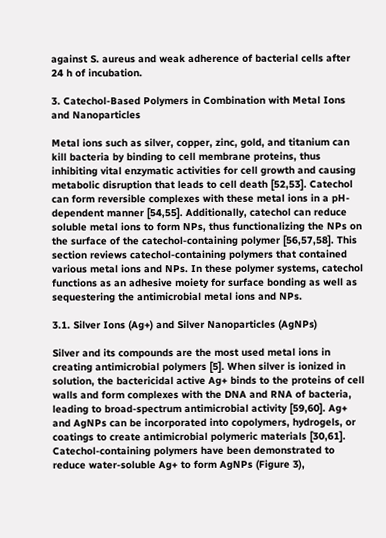against S. aureus and weak adherence of bacterial cells after 24 h of incubation.

3. Catechol-Based Polymers in Combination with Metal Ions and Nanoparticles

Metal ions such as silver, copper, zinc, gold, and titanium can kill bacteria by binding to cell membrane proteins, thus inhibiting vital enzymatic activities for cell growth and causing metabolic disruption that leads to cell death [52,53]. Catechol can form reversible complexes with these metal ions in a pH-dependent manner [54,55]. Additionally, catechol can reduce soluble metal ions to form NPs, thus functionalizing the NPs on the surface of the catechol-containing polymer [56,57,58]. This section reviews catechol-containing polymers that contained various metal ions and NPs. In these polymer systems, catechol functions as an adhesive moiety for surface bonding as well as sequestering the antimicrobial metal ions and NPs.

3.1. Silver Ions (Ag+) and Silver Nanoparticles (AgNPs)

Silver and its compounds are the most used metal ions in creating antimicrobial polymers [5]. When silver is ionized in solution, the bactericidal active Ag+ binds to the proteins of cell walls and form complexes with the DNA and RNA of bacteria, leading to broad-spectrum antimicrobial activity [59,60]. Ag+ and AgNPs can be incorporated into copolymers, hydrogels, or coatings to create antimicrobial polymeric materials [30,61]. Catechol-containing polymers have been demonstrated to reduce water-soluble Ag+ to form AgNPs (Figure 3),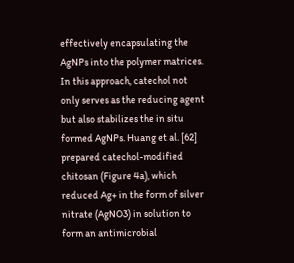effectively encapsulating the AgNPs into the polymer matrices. In this approach, catechol not only serves as the reducing agent but also stabilizes the in situ formed AgNPs. Huang et al. [62] prepared catechol-modified chitosan (Figure 4a), which reduced Ag+ in the form of silver nitrate (AgNO3) in solution to form an antimicrobial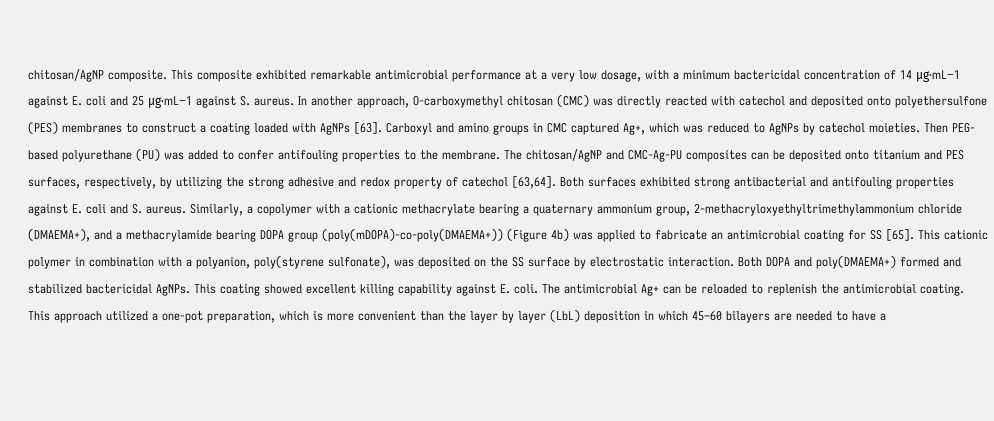chitosan/AgNP composite. This composite exhibited remarkable antimicrobial performance at a very low dosage, with a minimum bactericidal concentration of 14 μg·mL−1 against E. coli and 25 μg·mL−1 against S. aureus. In another approach, O-carboxymethyl chitosan (CMC) was directly reacted with catechol and deposited onto polyethersulfone (PES) membranes to construct a coating loaded with AgNPs [63]. Carboxyl and amino groups in CMC captured Ag+, which was reduced to AgNPs by catechol moieties. Then PEG-based polyurethane (PU) was added to confer antifouling properties to the membrane. The chitosan/AgNP and CMC-Ag-PU composites can be deposited onto titanium and PES surfaces, respectively, by utilizing the strong adhesive and redox property of catechol [63,64]. Both surfaces exhibited strong antibacterial and antifouling properties against E. coli and S. aureus. Similarly, a copolymer with a cationic methacrylate bearing a quaternary ammonium group, 2-methacryloxyethyltrimethylammonium chloride (DMAEMA+), and a methacrylamide bearing DOPA group (poly(mDOPA)-co-poly(DMAEMA+)) (Figure 4b) was applied to fabricate an antimicrobial coating for SS [65]. This cationic polymer in combination with a polyanion, poly(styrene sulfonate), was deposited on the SS surface by electrostatic interaction. Both DOPA and poly(DMAEMA+) formed and stabilized bactericidal AgNPs. This coating showed excellent killing capability against E. coli. The antimicrobial Ag+ can be reloaded to replenish the antimicrobial coating. This approach utilized a one-pot preparation, which is more convenient than the layer by layer (LbL) deposition in which 45–60 bilayers are needed to have a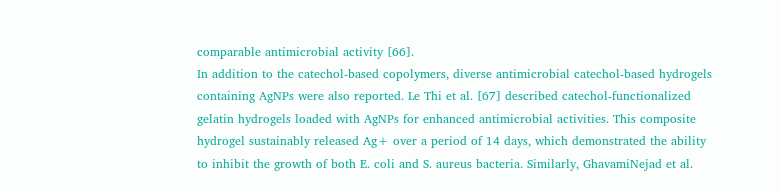comparable antimicrobial activity [66].
In addition to the catechol-based copolymers, diverse antimicrobial catechol-based hydrogels containing AgNPs were also reported. Le Thi et al. [67] described catechol-functionalized gelatin hydrogels loaded with AgNPs for enhanced antimicrobial activities. This composite hydrogel sustainably released Ag+ over a period of 14 days, which demonstrated the ability to inhibit the growth of both E. coli and S. aureus bacteria. Similarly, GhavamiNejad et al.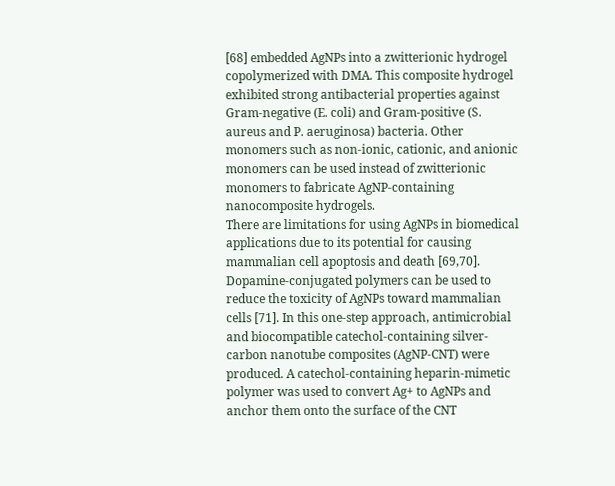[68] embedded AgNPs into a zwitterionic hydrogel copolymerized with DMA. This composite hydrogel exhibited strong antibacterial properties against Gram-negative (E. coli) and Gram-positive (S. aureus and P. aeruginosa) bacteria. Other monomers such as non-ionic, cationic, and anionic monomers can be used instead of zwitterionic monomers to fabricate AgNP-containing nanocomposite hydrogels.
There are limitations for using AgNPs in biomedical applications due to its potential for causing mammalian cell apoptosis and death [69,70]. Dopamine-conjugated polymers can be used to reduce the toxicity of AgNPs toward mammalian cells [71]. In this one-step approach, antimicrobial and biocompatible catechol-containing silver-carbon nanotube composites (AgNP-CNT) were produced. A catechol-containing heparin-mimetic polymer was used to convert Ag+ to AgNPs and anchor them onto the surface of the CNT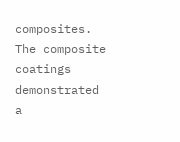composites. The composite coatings demonstrated a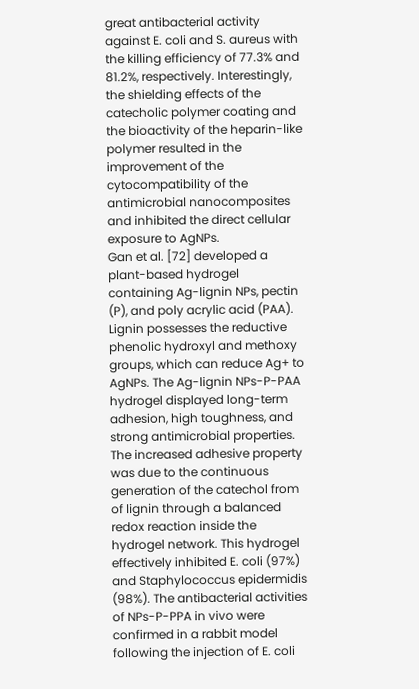great antibacterial activity against E. coli and S. aureus with the killing efficiency of 77.3% and 81.2%, respectively. Interestingly, the shielding effects of the catecholic polymer coating and the bioactivity of the heparin-like polymer resulted in the improvement of the cytocompatibility of the antimicrobial nanocomposites and inhibited the direct cellular exposure to AgNPs.
Gan et al. [72] developed a plant-based hydrogel containing Ag-lignin NPs, pectin (P), and poly acrylic acid (PAA). Lignin possesses the reductive phenolic hydroxyl and methoxy groups, which can reduce Ag+ to AgNPs. The Ag-lignin NPs-P-PAA hydrogel displayed long-term adhesion, high toughness, and strong antimicrobial properties. The increased adhesive property was due to the continuous generation of the catechol from of lignin through a balanced redox reaction inside the hydrogel network. This hydrogel effectively inhibited E. coli (97%) and Staphylococcus epidermidis (98%). The antibacterial activities of NPs-P-PPA in vivo were confirmed in a rabbit model following the injection of E. coli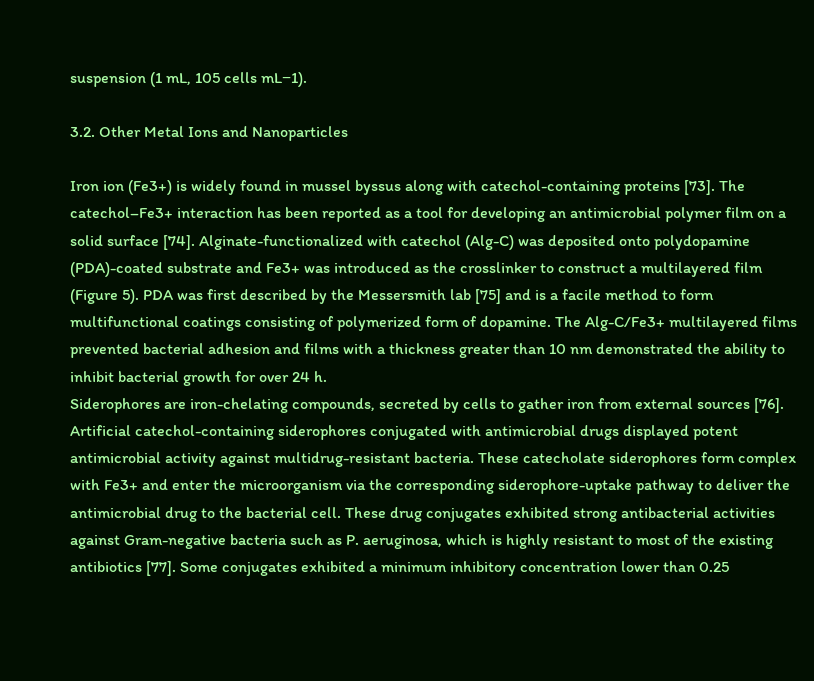suspension (1 mL, 105 cells mL−1).

3.2. Other Metal Ions and Nanoparticles

Iron ion (Fe3+) is widely found in mussel byssus along with catechol-containing proteins [73]. The catechol–Fe3+ interaction has been reported as a tool for developing an antimicrobial polymer film on a solid surface [74]. Alginate-functionalized with catechol (Alg-C) was deposited onto polydopamine (PDA)-coated substrate and Fe3+ was introduced as the crosslinker to construct a multilayered film (Figure 5). PDA was first described by the Messersmith lab [75] and is a facile method to form multifunctional coatings consisting of polymerized form of dopamine. The Alg-C/Fe3+ multilayered films prevented bacterial adhesion and films with a thickness greater than 10 nm demonstrated the ability to inhibit bacterial growth for over 24 h.
Siderophores are iron-chelating compounds, secreted by cells to gather iron from external sources [76]. Artificial catechol-containing siderophores conjugated with antimicrobial drugs displayed potent antimicrobial activity against multidrug-resistant bacteria. These catecholate siderophores form complex with Fe3+ and enter the microorganism via the corresponding siderophore-uptake pathway to deliver the antimicrobial drug to the bacterial cell. These drug conjugates exhibited strong antibacterial activities against Gram-negative bacteria such as P. aeruginosa, which is highly resistant to most of the existing antibiotics [77]. Some conjugates exhibited a minimum inhibitory concentration lower than 0.25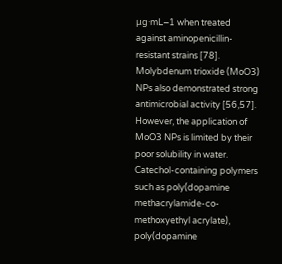μg·mL−1 when treated against aminopenicillin-resistant strains [78].
Molybdenum trioxide (MoO3) NPs also demonstrated strong antimicrobial activity [56,57]. However, the application of MoO3 NPs is limited by their poor solubility in water. Catechol-containing polymers such as poly(dopamine methacrylamide-co-methoxyethyl acrylate), poly(dopamine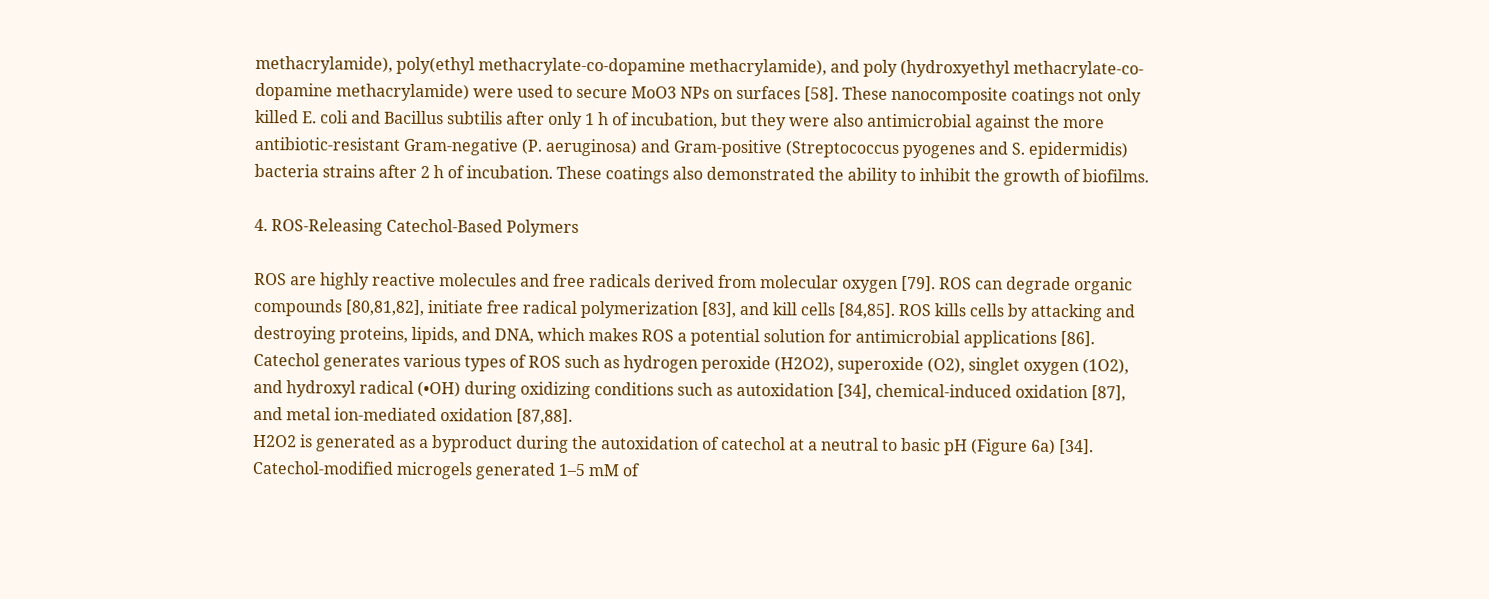methacrylamide), poly(ethyl methacrylate-co-dopamine methacrylamide), and poly (hydroxyethyl methacrylate-co-dopamine methacrylamide) were used to secure MoO3 NPs on surfaces [58]. These nanocomposite coatings not only killed E. coli and Bacillus subtilis after only 1 h of incubation, but they were also antimicrobial against the more antibiotic-resistant Gram-negative (P. aeruginosa) and Gram-positive (Streptococcus pyogenes and S. epidermidis) bacteria strains after 2 h of incubation. These coatings also demonstrated the ability to inhibit the growth of biofilms.

4. ROS-Releasing Catechol-Based Polymers

ROS are highly reactive molecules and free radicals derived from molecular oxygen [79]. ROS can degrade organic compounds [80,81,82], initiate free radical polymerization [83], and kill cells [84,85]. ROS kills cells by attacking and destroying proteins, lipids, and DNA, which makes ROS a potential solution for antimicrobial applications [86]. Catechol generates various types of ROS such as hydrogen peroxide (H2O2), superoxide (O2), singlet oxygen (1O2), and hydroxyl radical (•OH) during oxidizing conditions such as autoxidation [34], chemical-induced oxidation [87], and metal ion-mediated oxidation [87,88].
H2O2 is generated as a byproduct during the autoxidation of catechol at a neutral to basic pH (Figure 6a) [34]. Catechol-modified microgels generated 1–5 mM of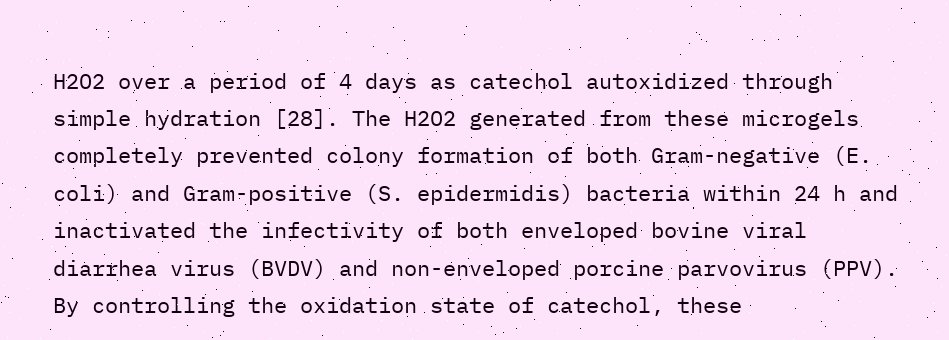H2O2 over a period of 4 days as catechol autoxidized through simple hydration [28]. The H2O2 generated from these microgels completely prevented colony formation of both Gram-negative (E. coli) and Gram-positive (S. epidermidis) bacteria within 24 h and inactivated the infectivity of both enveloped bovine viral diarrhea virus (BVDV) and non-enveloped porcine parvovirus (PPV). By controlling the oxidation state of catechol, these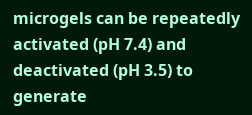microgels can be repeatedly activated (pH 7.4) and deactivated (pH 3.5) to generate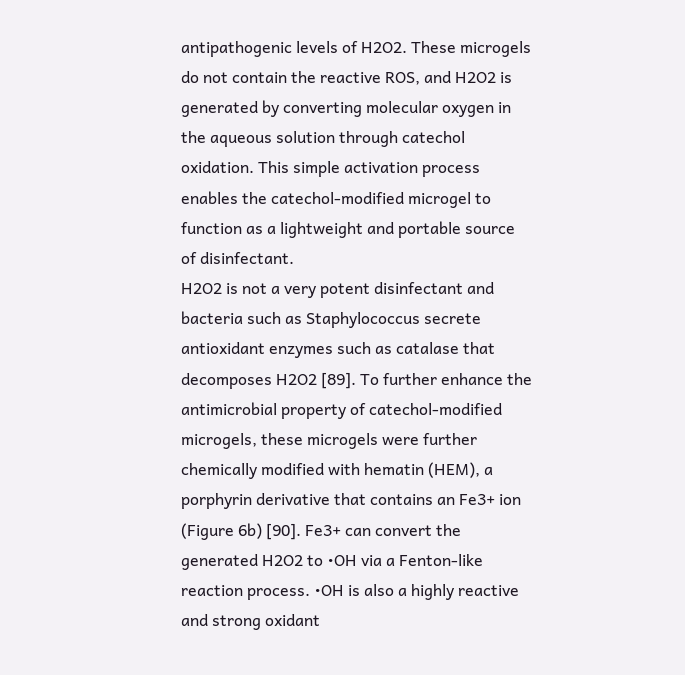antipathogenic levels of H2O2. These microgels do not contain the reactive ROS, and H2O2 is generated by converting molecular oxygen in the aqueous solution through catechol oxidation. This simple activation process enables the catechol-modified microgel to function as a lightweight and portable source of disinfectant.
H2O2 is not a very potent disinfectant and bacteria such as Staphylococcus secrete antioxidant enzymes such as catalase that decomposes H2O2 [89]. To further enhance the antimicrobial property of catechol-modified microgels, these microgels were further chemically modified with hematin (HEM), a porphyrin derivative that contains an Fe3+ ion (Figure 6b) [90]. Fe3+ can convert the generated H2O2 to •OH via a Fenton-like reaction process. •OH is also a highly reactive and strong oxidant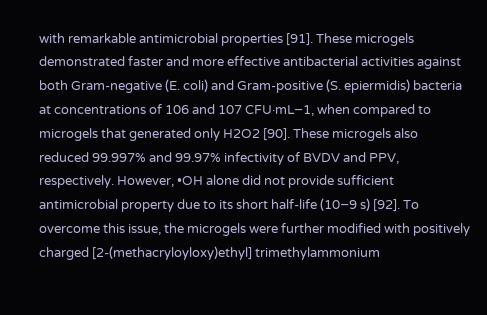with remarkable antimicrobial properties [91]. These microgels demonstrated faster and more effective antibacterial activities against both Gram-negative (E. coli) and Gram-positive (S. epiermidis) bacteria at concentrations of 106 and 107 CFU·mL−1, when compared to microgels that generated only H2O2 [90]. These microgels also reduced 99.997% and 99.97% infectivity of BVDV and PPV, respectively. However, •OH alone did not provide sufficient antimicrobial property due to its short half-life (10−9 s) [92]. To overcome this issue, the microgels were further modified with positively charged [2-(methacryloyloxy)ethyl] trimethylammonium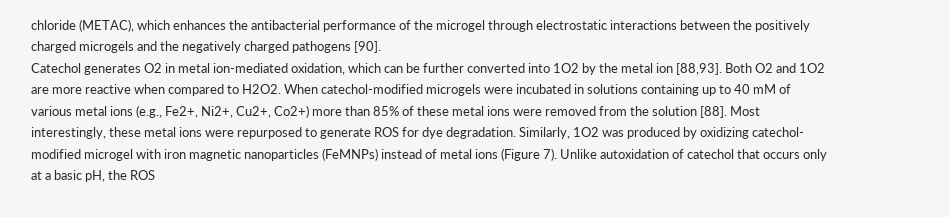chloride (METAC), which enhances the antibacterial performance of the microgel through electrostatic interactions between the positively charged microgels and the negatively charged pathogens [90].
Catechol generates O2 in metal ion-mediated oxidation, which can be further converted into 1O2 by the metal ion [88,93]. Both O2 and 1O2 are more reactive when compared to H2O2. When catechol-modified microgels were incubated in solutions containing up to 40 mM of various metal ions (e.g., Fe2+, Ni2+, Cu2+, Co2+) more than 85% of these metal ions were removed from the solution [88]. Most interestingly, these metal ions were repurposed to generate ROS for dye degradation. Similarly, 1O2 was produced by oxidizing catechol-modified microgel with iron magnetic nanoparticles (FeMNPs) instead of metal ions (Figure 7). Unlike autoxidation of catechol that occurs only at a basic pH, the ROS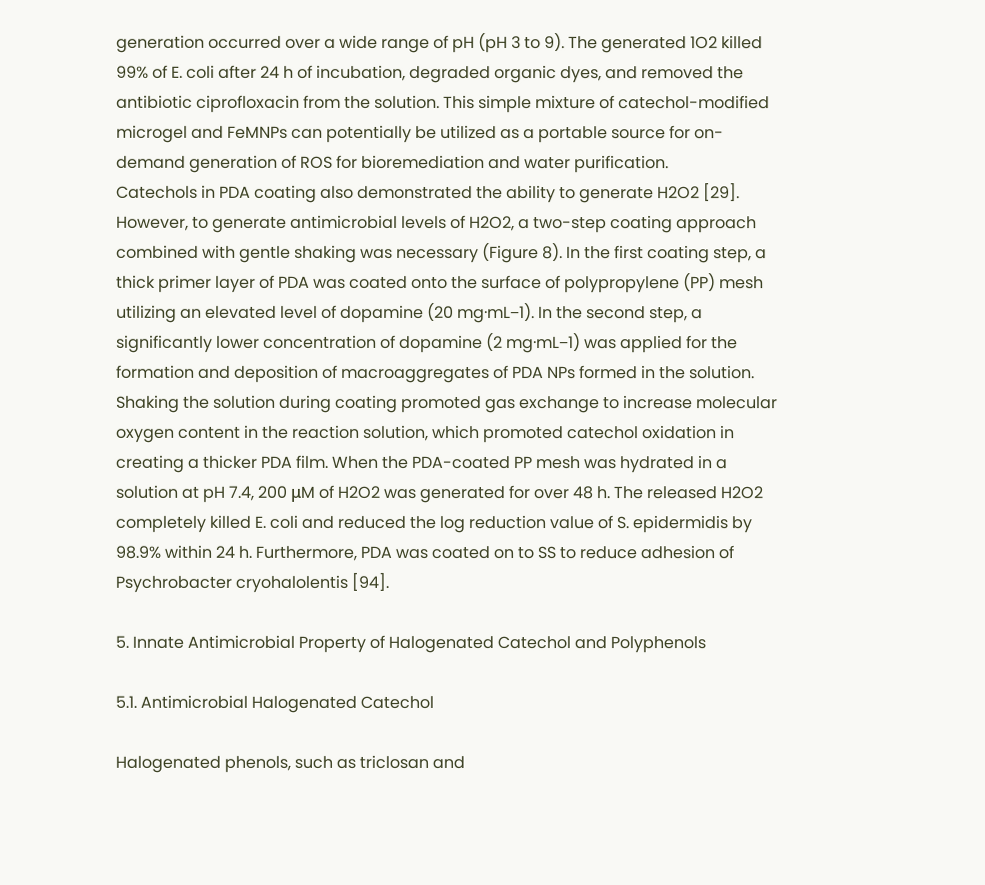generation occurred over a wide range of pH (pH 3 to 9). The generated 1O2 killed 99% of E. coli after 24 h of incubation, degraded organic dyes, and removed the antibiotic ciprofloxacin from the solution. This simple mixture of catechol-modified microgel and FeMNPs can potentially be utilized as a portable source for on-demand generation of ROS for bioremediation and water purification.
Catechols in PDA coating also demonstrated the ability to generate H2O2 [29]. However, to generate antimicrobial levels of H2O2, a two-step coating approach combined with gentle shaking was necessary (Figure 8). In the first coating step, a thick primer layer of PDA was coated onto the surface of polypropylene (PP) mesh utilizing an elevated level of dopamine (20 mg·mL−1). In the second step, a significantly lower concentration of dopamine (2 mg·mL−1) was applied for the formation and deposition of macroaggregates of PDA NPs formed in the solution. Shaking the solution during coating promoted gas exchange to increase molecular oxygen content in the reaction solution, which promoted catechol oxidation in creating a thicker PDA film. When the PDA-coated PP mesh was hydrated in a solution at pH 7.4, 200 μM of H2O2 was generated for over 48 h. The released H2O2 completely killed E. coli and reduced the log reduction value of S. epidermidis by 98.9% within 24 h. Furthermore, PDA was coated on to SS to reduce adhesion of Psychrobacter cryohalolentis [94].

5. Innate Antimicrobial Property of Halogenated Catechol and Polyphenols

5.1. Antimicrobial Halogenated Catechol

Halogenated phenols, such as triclosan and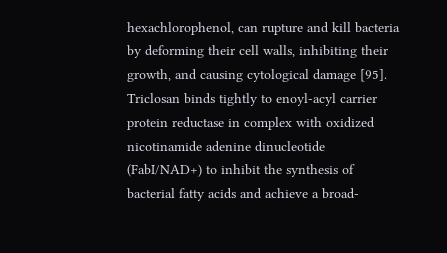hexachlorophenol, can rupture and kill bacteria by deforming their cell walls, inhibiting their growth, and causing cytological damage [95]. Triclosan binds tightly to enoyl-acyl carrier protein reductase in complex with oxidized nicotinamide adenine dinucleotide (FabI/NAD+) to inhibit the synthesis of bacterial fatty acids and achieve a broad-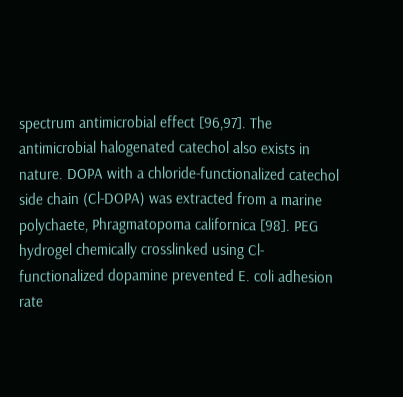spectrum antimicrobial effect [96,97]. The antimicrobial halogenated catechol also exists in nature. DOPA with a chloride-functionalized catechol side chain (Cl-DOPA) was extracted from a marine polychaete, Phragmatopoma californica [98]. PEG hydrogel chemically crosslinked using Cl-functionalized dopamine prevented E. coli adhesion rate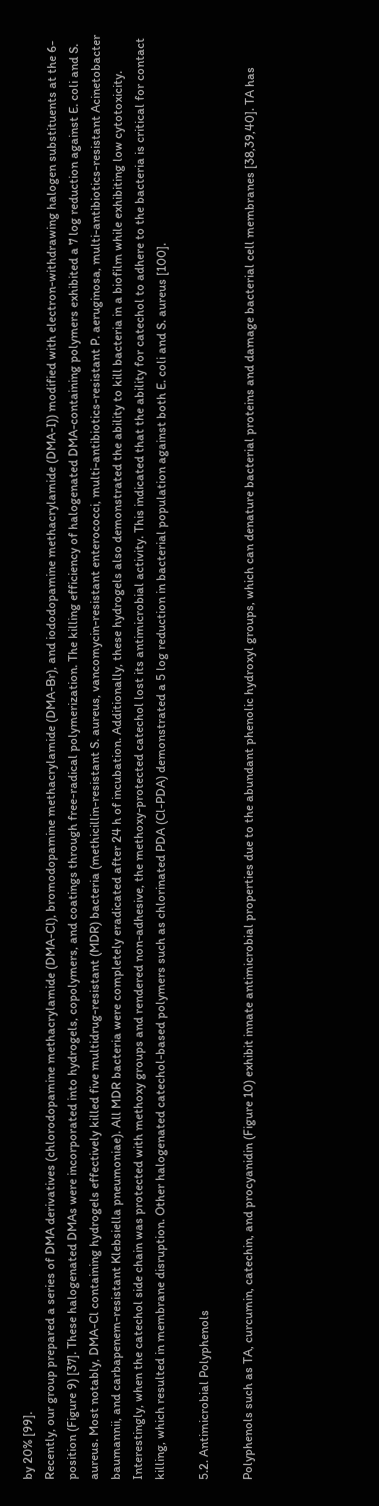by 20% [99].
Recently, our group prepared a series of DMA derivatives (chlorodopamine methacrylamide (DMA-Cl), bromodopamine methacrylamide (DMA-Br), and iododopamine methacrylamide (DMA-I)) modified with electron-withdrawing halogen substituents at the 6-position (Figure 9) [37]. These halogenated DMAs were incorporated into hydrogels, copolymers, and coatings through free-radical polymerization. The killing efficiency of halogenated DMA-containing polymers exhibited a 7 log reduction against E. coli and S. aureus. Most notably, DMA-Cl containing hydrogels effectively killed five multidrug-resistant (MDR) bacteria (methicillin-resistant S. aureus, vancomycin-resistant enterococci, multi-antibiotics-resistant P. aeruginosa, multi-antibiotics-resistant Acinetobacter baumannii, and carbapenem-resistant Klebsiella pneumoniae). All MDR bacteria were completely eradicated after 24 h of incubation. Additionally, these hydrogels also demonstrated the ability to kill bacteria in a biofilm while exhibiting low cytotoxicity. Interestingly, when the catechol side chain was protected with methoxy groups and rendered non-adhesive, the methoxy-protected catechol lost its antimicrobial activity. This indicated that the ability for catechol to adhere to the bacteria is critical for contact killing, which resulted in membrane disruption. Other halogenated catechol-based polymers such as chlorinated PDA (Cl-PDA) demonstrated a 5 log reduction in bacterial population against both E. coli and S. aureus [100].

5.2. Antimicrobial Polyphenols

Polyphenols such as TA, curcumin, catechin, and procyanidin (Figure 10) exhibit innate antimicrobial properties due to the abundant phenolic hydroxyl groups, which can denature bacterial proteins and damage bacterial cell membranes [38,39,40]. TA has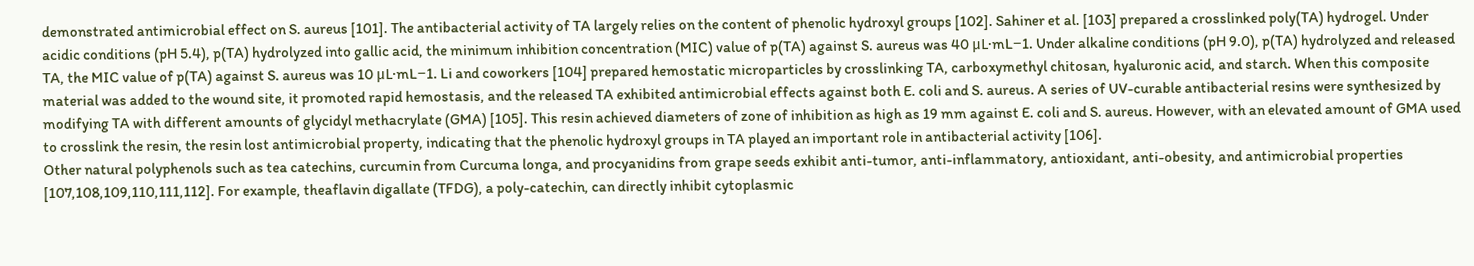demonstrated antimicrobial effect on S. aureus [101]. The antibacterial activity of TA largely relies on the content of phenolic hydroxyl groups [102]. Sahiner et al. [103] prepared a crosslinked poly(TA) hydrogel. Under acidic conditions (pH 5.4), p(TA) hydrolyzed into gallic acid, the minimum inhibition concentration (MIC) value of p(TA) against S. aureus was 40 μL·mL−1. Under alkaline conditions (pH 9.0), p(TA) hydrolyzed and released TA, the MIC value of p(TA) against S. aureus was 10 μL·mL−1. Li and coworkers [104] prepared hemostatic microparticles by crosslinking TA, carboxymethyl chitosan, hyaluronic acid, and starch. When this composite material was added to the wound site, it promoted rapid hemostasis, and the released TA exhibited antimicrobial effects against both E. coli and S. aureus. A series of UV-curable antibacterial resins were synthesized by modifying TA with different amounts of glycidyl methacrylate (GMA) [105]. This resin achieved diameters of zone of inhibition as high as 19 mm against E. coli and S. aureus. However, with an elevated amount of GMA used to crosslink the resin, the resin lost antimicrobial property, indicating that the phenolic hydroxyl groups in TA played an important role in antibacterial activity [106].
Other natural polyphenols such as tea catechins, curcumin from Curcuma longa, and procyanidins from grape seeds exhibit anti-tumor, anti-inflammatory, antioxidant, anti-obesity, and antimicrobial properties [107,108,109,110,111,112]. For example, theaflavin digallate (TFDG), a poly-catechin, can directly inhibit cytoplasmic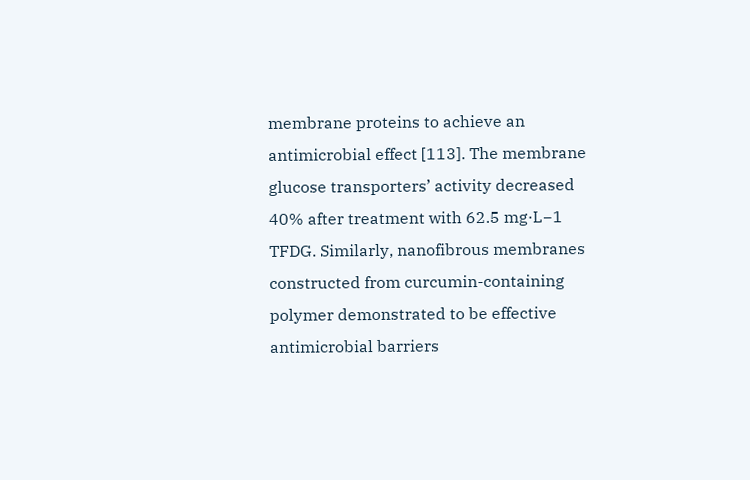membrane proteins to achieve an antimicrobial effect [113]. The membrane glucose transporters’ activity decreased 40% after treatment with 62.5 mg·L−1 TFDG. Similarly, nanofibrous membranes constructed from curcumin-containing polymer demonstrated to be effective antimicrobial barriers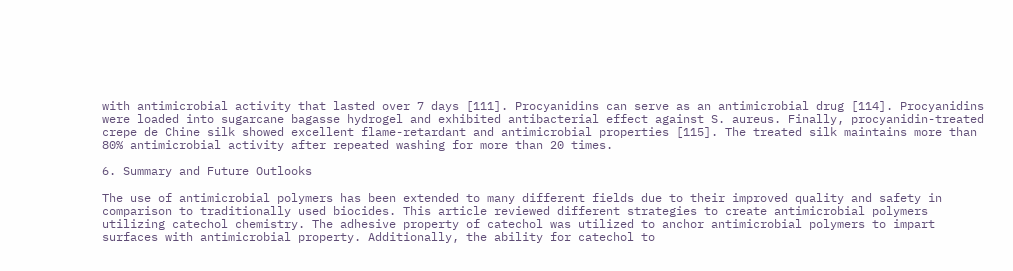with antimicrobial activity that lasted over 7 days [111]. Procyanidins can serve as an antimicrobial drug [114]. Procyanidins were loaded into sugarcane bagasse hydrogel and exhibited antibacterial effect against S. aureus. Finally, procyanidin-treated crepe de Chine silk showed excellent flame-retardant and antimicrobial properties [115]. The treated silk maintains more than 80% antimicrobial activity after repeated washing for more than 20 times.

6. Summary and Future Outlooks

The use of antimicrobial polymers has been extended to many different fields due to their improved quality and safety in comparison to traditionally used biocides. This article reviewed different strategies to create antimicrobial polymers utilizing catechol chemistry. The adhesive property of catechol was utilized to anchor antimicrobial polymers to impart surfaces with antimicrobial property. Additionally, the ability for catechol to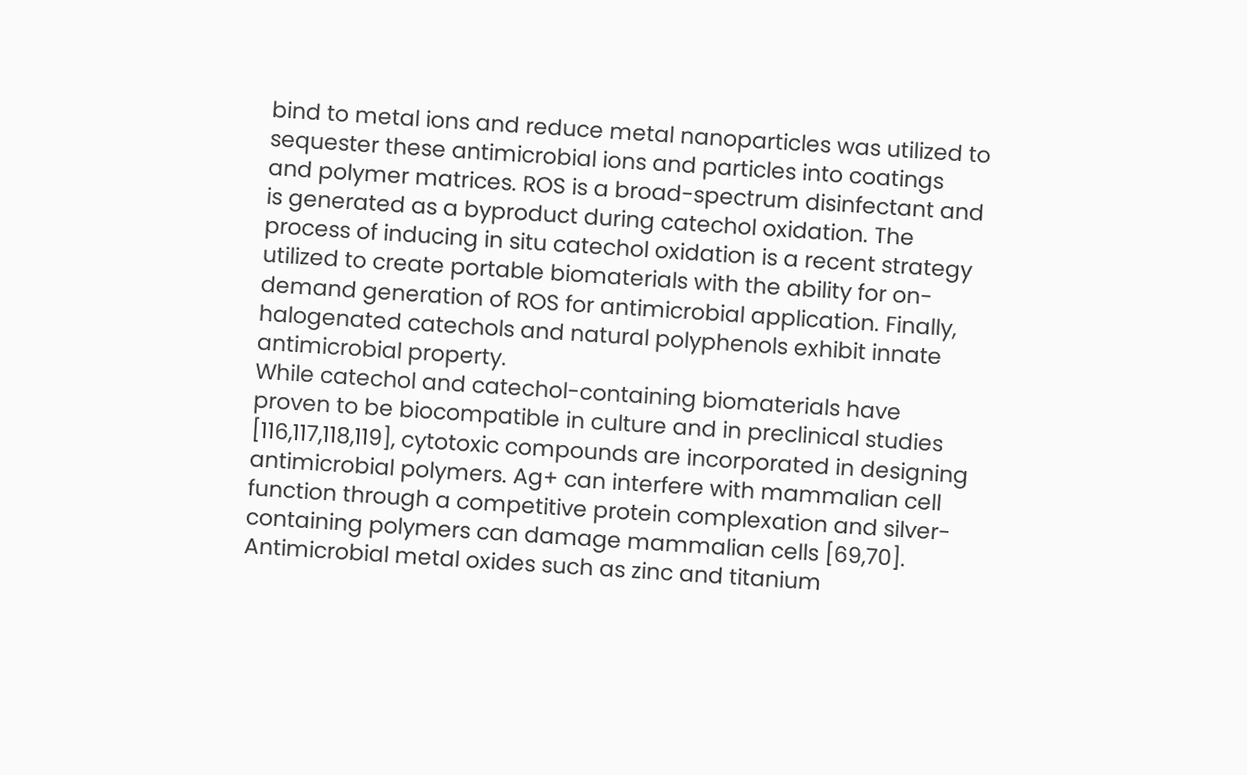bind to metal ions and reduce metal nanoparticles was utilized to sequester these antimicrobial ions and particles into coatings and polymer matrices. ROS is a broad-spectrum disinfectant and is generated as a byproduct during catechol oxidation. The process of inducing in situ catechol oxidation is a recent strategy utilized to create portable biomaterials with the ability for on-demand generation of ROS for antimicrobial application. Finally, halogenated catechols and natural polyphenols exhibit innate antimicrobial property.
While catechol and catechol-containing biomaterials have proven to be biocompatible in culture and in preclinical studies [116,117,118,119], cytotoxic compounds are incorporated in designing antimicrobial polymers. Ag+ can interfere with mammalian cell function through a competitive protein complexation and silver-containing polymers can damage mammalian cells [69,70]. Antimicrobial metal oxides such as zinc and titanium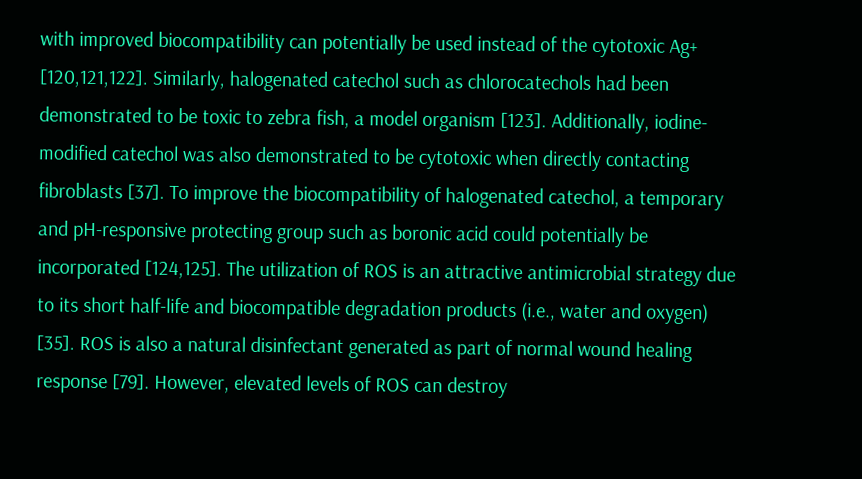with improved biocompatibility can potentially be used instead of the cytotoxic Ag+ [120,121,122]. Similarly, halogenated catechol such as chlorocatechols had been demonstrated to be toxic to zebra fish, a model organism [123]. Additionally, iodine-modified catechol was also demonstrated to be cytotoxic when directly contacting fibroblasts [37]. To improve the biocompatibility of halogenated catechol, a temporary and pH-responsive protecting group such as boronic acid could potentially be incorporated [124,125]. The utilization of ROS is an attractive antimicrobial strategy due to its short half-life and biocompatible degradation products (i.e., water and oxygen) [35]. ROS is also a natural disinfectant generated as part of normal wound healing response [79]. However, elevated levels of ROS can destroy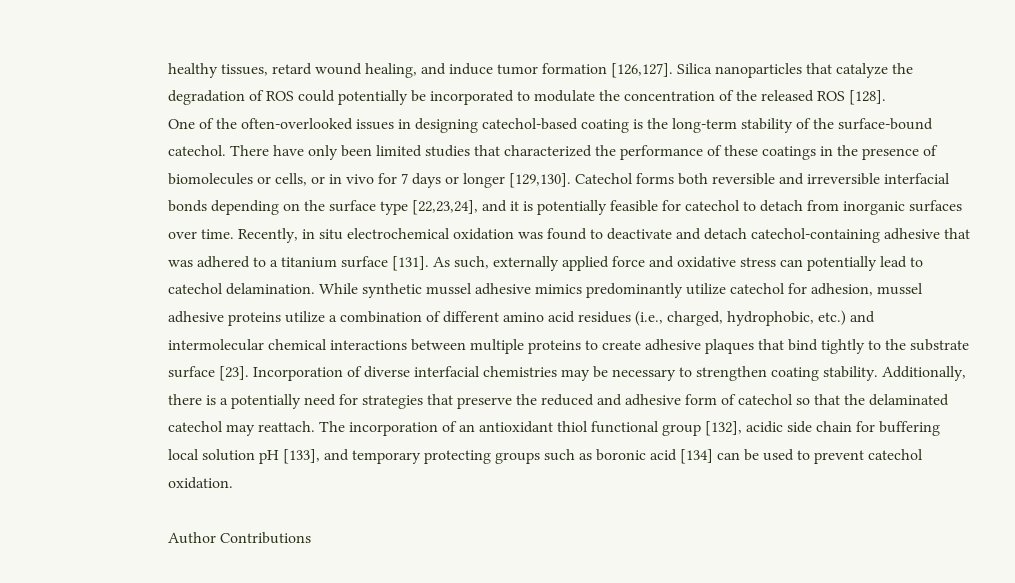healthy tissues, retard wound healing, and induce tumor formation [126,127]. Silica nanoparticles that catalyze the degradation of ROS could potentially be incorporated to modulate the concentration of the released ROS [128].
One of the often-overlooked issues in designing catechol-based coating is the long-term stability of the surface-bound catechol. There have only been limited studies that characterized the performance of these coatings in the presence of biomolecules or cells, or in vivo for 7 days or longer [129,130]. Catechol forms both reversible and irreversible interfacial bonds depending on the surface type [22,23,24], and it is potentially feasible for catechol to detach from inorganic surfaces over time. Recently, in situ electrochemical oxidation was found to deactivate and detach catechol-containing adhesive that was adhered to a titanium surface [131]. As such, externally applied force and oxidative stress can potentially lead to catechol delamination. While synthetic mussel adhesive mimics predominantly utilize catechol for adhesion, mussel adhesive proteins utilize a combination of different amino acid residues (i.e., charged, hydrophobic, etc.) and intermolecular chemical interactions between multiple proteins to create adhesive plaques that bind tightly to the substrate surface [23]. Incorporation of diverse interfacial chemistries may be necessary to strengthen coating stability. Additionally, there is a potentially need for strategies that preserve the reduced and adhesive form of catechol so that the delaminated catechol may reattach. The incorporation of an antioxidant thiol functional group [132], acidic side chain for buffering local solution pH [133], and temporary protecting groups such as boronic acid [134] can be used to prevent catechol oxidation.

Author Contributions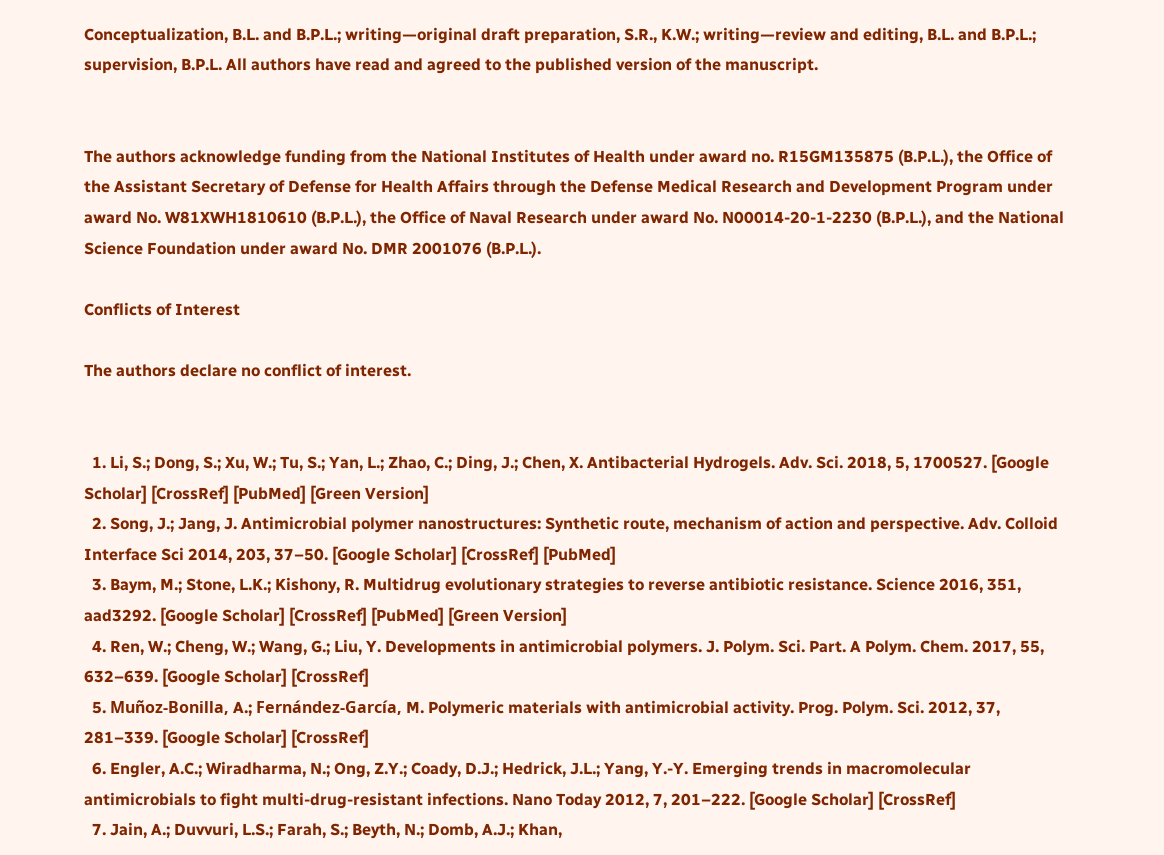Conceptualization, B.L. and B.P.L.; writing—original draft preparation, S.R., K.W.; writing—review and editing, B.L. and B.P.L.; supervision, B.P.L. All authors have read and agreed to the published version of the manuscript.


The authors acknowledge funding from the National Institutes of Health under award no. R15GM135875 (B.P.L.), the Office of the Assistant Secretary of Defense for Health Affairs through the Defense Medical Research and Development Program under award No. W81XWH1810610 (B.P.L.), the Office of Naval Research under award No. N00014-20-1-2230 (B.P.L.), and the National Science Foundation under award No. DMR 2001076 (B.P.L.).

Conflicts of Interest

The authors declare no conflict of interest.


  1. Li, S.; Dong, S.; Xu, W.; Tu, S.; Yan, L.; Zhao, C.; Ding, J.; Chen, X. Antibacterial Hydrogels. Adv. Sci. 2018, 5, 1700527. [Google Scholar] [CrossRef] [PubMed] [Green Version]
  2. Song, J.; Jang, J. Antimicrobial polymer nanostructures: Synthetic route, mechanism of action and perspective. Adv. Colloid Interface Sci 2014, 203, 37–50. [Google Scholar] [CrossRef] [PubMed]
  3. Baym, M.; Stone, L.K.; Kishony, R. Multidrug evolutionary strategies to reverse antibiotic resistance. Science 2016, 351, aad3292. [Google Scholar] [CrossRef] [PubMed] [Green Version]
  4. Ren, W.; Cheng, W.; Wang, G.; Liu, Y. Developments in antimicrobial polymers. J. Polym. Sci. Part. A Polym. Chem. 2017, 55, 632–639. [Google Scholar] [CrossRef]
  5. Muñoz-Bonilla, A.; Fernández-García, M. Polymeric materials with antimicrobial activity. Prog. Polym. Sci. 2012, 37, 281–339. [Google Scholar] [CrossRef]
  6. Engler, A.C.; Wiradharma, N.; Ong, Z.Y.; Coady, D.J.; Hedrick, J.L.; Yang, Y.-Y. Emerging trends in macromolecular antimicrobials to fight multi-drug-resistant infections. Nano Today 2012, 7, 201–222. [Google Scholar] [CrossRef]
  7. Jain, A.; Duvvuri, L.S.; Farah, S.; Beyth, N.; Domb, A.J.; Khan,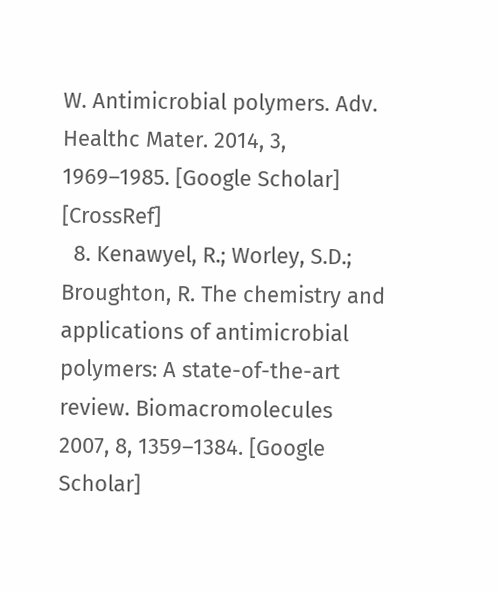W. Antimicrobial polymers. Adv. Healthc Mater. 2014, 3, 1969–1985. [Google Scholar] [CrossRef]
  8. Kenawyel, R.; Worley, S.D.; Broughton, R. The chemistry and applications of antimicrobial polymers: A state-of-the-art review. Biomacromolecules 2007, 8, 1359–1384. [Google Scholar]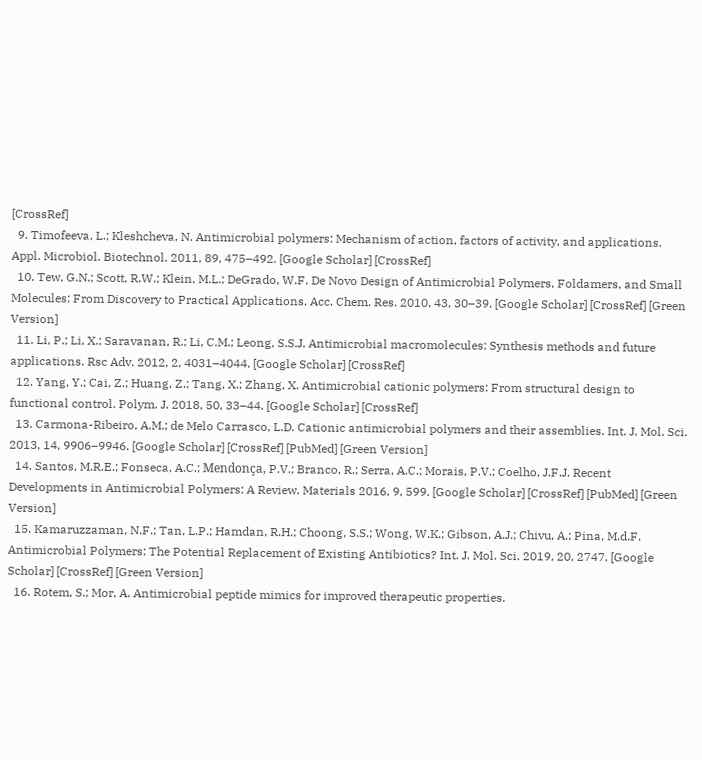[CrossRef]
  9. Timofeeva, L.; Kleshcheva, N. Antimicrobial polymers: Mechanism of action, factors of activity, and applications. Appl. Microbiol. Biotechnol. 2011, 89, 475–492. [Google Scholar] [CrossRef]
  10. Tew, G.N.; Scott, R.W.; Klein, M.L.; DeGrado, W.F. De Novo Design of Antimicrobial Polymers, Foldamers, and Small Molecules: From Discovery to Practical Applications. Acc. Chem. Res. 2010, 43, 30–39. [Google Scholar] [CrossRef] [Green Version]
  11. Li, P.; Li, X.; Saravanan, R.; Li, C.M.; Leong, S.S.J. Antimicrobial macromolecules: Synthesis methods and future applications. Rsc Adv. 2012, 2, 4031–4044. [Google Scholar] [CrossRef]
  12. Yang, Y.; Cai, Z.; Huang, Z.; Tang, X.; Zhang, X. Antimicrobial cationic polymers: From structural design to functional control. Polym. J. 2018, 50, 33–44. [Google Scholar] [CrossRef]
  13. Carmona-Ribeiro, A.M.; de Melo Carrasco, L.D. Cationic antimicrobial polymers and their assemblies. Int. J. Mol. Sci. 2013, 14, 9906–9946. [Google Scholar] [CrossRef] [PubMed] [Green Version]
  14. Santos, M.R.E.; Fonseca, A.C.; Mendonça, P.V.; Branco, R.; Serra, A.C.; Morais, P.V.; Coelho, J.F.J. Recent Developments in Antimicrobial Polymers: A Review. Materials 2016, 9, 599. [Google Scholar] [CrossRef] [PubMed] [Green Version]
  15. Kamaruzzaman, N.F.; Tan, L.P.; Hamdan, R.H.; Choong, S.S.; Wong, W.K.; Gibson, A.J.; Chivu, A.; Pina, M.d.F. Antimicrobial Polymers: The Potential Replacement of Existing Antibiotics? Int. J. Mol. Sci. 2019, 20, 2747. [Google Scholar] [CrossRef] [Green Version]
  16. Rotem, S.; Mor, A. Antimicrobial peptide mimics for improved therapeutic properties.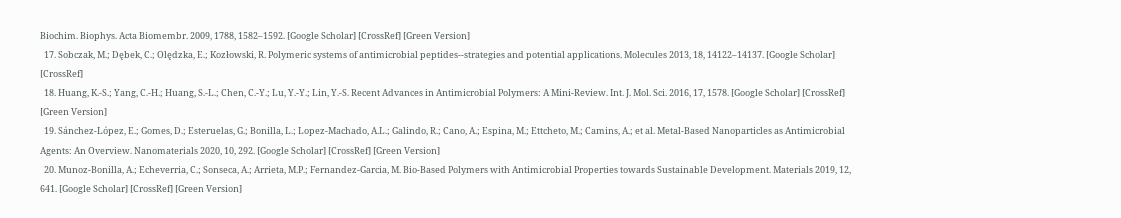Biochim. Biophys. Acta Biomembr. 2009, 1788, 1582–1592. [Google Scholar] [CrossRef] [Green Version]
  17. Sobczak, M.; Dębek, C.; Olędzka, E.; Kozłowski, R. Polymeric systems of antimicrobial peptides--strategies and potential applications. Molecules 2013, 18, 14122–14137. [Google Scholar] [CrossRef]
  18. Huang, K.-S.; Yang, C.-H.; Huang, S.-L.; Chen, C.-Y.; Lu, Y.-Y.; Lin, Y.-S. Recent Advances in Antimicrobial Polymers: A Mini-Review. Int. J. Mol. Sci. 2016, 17, 1578. [Google Scholar] [CrossRef] [Green Version]
  19. Sánchez-López, E.; Gomes, D.; Esteruelas, G.; Bonilla, L.; Lopez-Machado, A.L.; Galindo, R.; Cano, A.; Espina, M.; Ettcheto, M.; Camins, A.; et al. Metal-Based Nanoparticles as Antimicrobial Agents: An Overview. Nanomaterials 2020, 10, 292. [Google Scholar] [CrossRef] [Green Version]
  20. Munoz-Bonilla, A.; Echeverria, C.; Sonseca, A.; Arrieta, M.P.; Fernandez-Garcia, M. Bio-Based Polymers with Antimicrobial Properties towards Sustainable Development. Materials 2019, 12, 641. [Google Scholar] [CrossRef] [Green Version]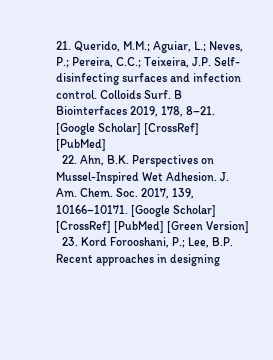21. Querido, M.M.; Aguiar, L.; Neves, P.; Pereira, C.C.; Teixeira, J.P. Self-disinfecting surfaces and infection control. Colloids Surf. B Biointerfaces 2019, 178, 8–21. [Google Scholar] [CrossRef] [PubMed]
  22. Ahn, B.K. Perspectives on Mussel-Inspired Wet Adhesion. J. Am. Chem. Soc. 2017, 139, 10166–10171. [Google Scholar] [CrossRef] [PubMed] [Green Version]
  23. Kord Forooshani, P.; Lee, B.P. Recent approaches in designing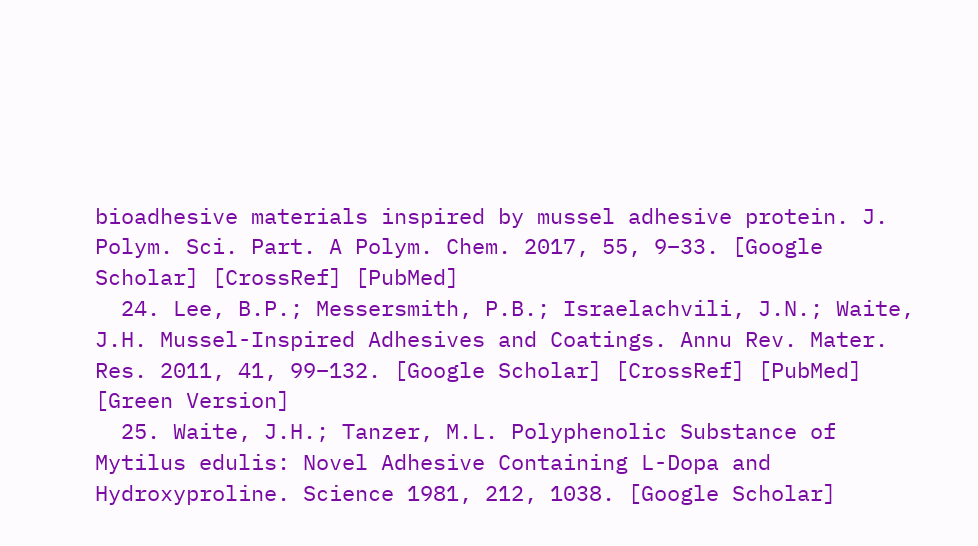bioadhesive materials inspired by mussel adhesive protein. J. Polym. Sci. Part. A Polym. Chem. 2017, 55, 9–33. [Google Scholar] [CrossRef] [PubMed]
  24. Lee, B.P.; Messersmith, P.B.; Israelachvili, J.N.; Waite, J.H. Mussel-Inspired Adhesives and Coatings. Annu Rev. Mater. Res. 2011, 41, 99–132. [Google Scholar] [CrossRef] [PubMed] [Green Version]
  25. Waite, J.H.; Tanzer, M.L. Polyphenolic Substance of Mytilus edulis: Novel Adhesive Containing L-Dopa and Hydroxyproline. Science 1981, 212, 1038. [Google Scholar]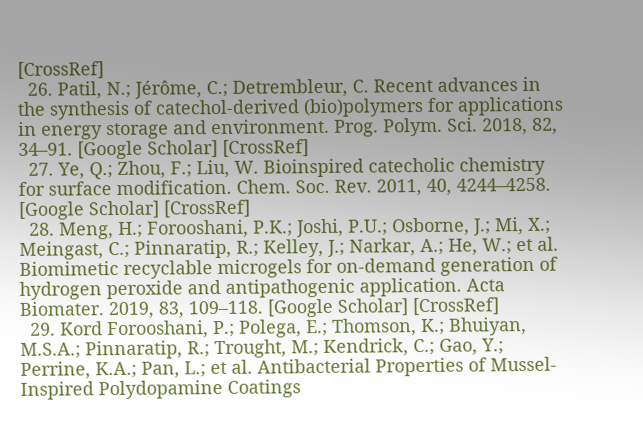[CrossRef]
  26. Patil, N.; Jérôme, C.; Detrembleur, C. Recent advances in the synthesis of catechol-derived (bio)polymers for applications in energy storage and environment. Prog. Polym. Sci. 2018, 82, 34–91. [Google Scholar] [CrossRef]
  27. Ye, Q.; Zhou, F.; Liu, W. Bioinspired catecholic chemistry for surface modification. Chem. Soc. Rev. 2011, 40, 4244–4258. [Google Scholar] [CrossRef]
  28. Meng, H.; Forooshani, P.K.; Joshi, P.U.; Osborne, J.; Mi, X.; Meingast, C.; Pinnaratip, R.; Kelley, J.; Narkar, A.; He, W.; et al. Biomimetic recyclable microgels for on-demand generation of hydrogen peroxide and antipathogenic application. Acta Biomater. 2019, 83, 109–118. [Google Scholar] [CrossRef]
  29. Kord Forooshani, P.; Polega, E.; Thomson, K.; Bhuiyan, M.S.A.; Pinnaratip, R.; Trought, M.; Kendrick, C.; Gao, Y.; Perrine, K.A.; Pan, L.; et al. Antibacterial Properties of Mussel-Inspired Polydopamine Coatings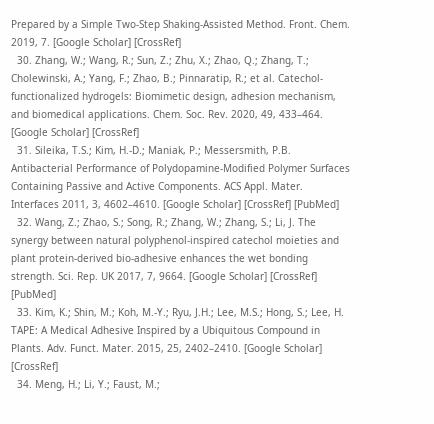Prepared by a Simple Two-Step Shaking-Assisted Method. Front. Chem. 2019, 7. [Google Scholar] [CrossRef]
  30. Zhang, W.; Wang, R.; Sun, Z.; Zhu, X.; Zhao, Q.; Zhang, T.; Cholewinski, A.; Yang, F.; Zhao, B.; Pinnaratip, R.; et al. Catechol-functionalized hydrogels: Biomimetic design, adhesion mechanism, and biomedical applications. Chem. Soc. Rev. 2020, 49, 433–464. [Google Scholar] [CrossRef]
  31. Sileika, T.S.; Kim, H.-D.; Maniak, P.; Messersmith, P.B. Antibacterial Performance of Polydopamine-Modified Polymer Surfaces Containing Passive and Active Components. ACS Appl. Mater. Interfaces 2011, 3, 4602–4610. [Google Scholar] [CrossRef] [PubMed]
  32. Wang, Z.; Zhao, S.; Song, R.; Zhang, W.; Zhang, S.; Li, J. The synergy between natural polyphenol-inspired catechol moieties and plant protein-derived bio-adhesive enhances the wet bonding strength. Sci. Rep. UK 2017, 7, 9664. [Google Scholar] [CrossRef] [PubMed]
  33. Kim, K.; Shin, M.; Koh, M.-Y.; Ryu, J.H.; Lee, M.S.; Hong, S.; Lee, H. TAPE: A Medical Adhesive Inspired by a Ubiquitous Compound in Plants. Adv. Funct. Mater. 2015, 25, 2402–2410. [Google Scholar] [CrossRef]
  34. Meng, H.; Li, Y.; Faust, M.;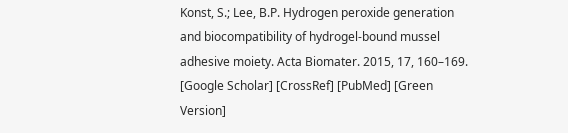Konst, S.; Lee, B.P. Hydrogen peroxide generation and biocompatibility of hydrogel-bound mussel adhesive moiety. Acta Biomater. 2015, 17, 160–169. [Google Scholar] [CrossRef] [PubMed] [Green Version]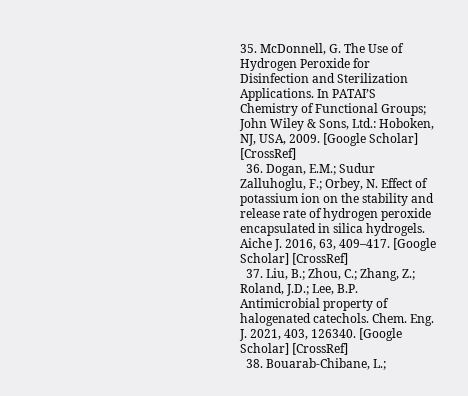35. McDonnell, G. The Use of Hydrogen Peroxide for Disinfection and Sterilization Applications. In PATAI’S Chemistry of Functional Groups; John Wiley & Sons, Ltd.: Hoboken, NJ, USA, 2009. [Google Scholar] [CrossRef]
  36. Dogan, E.M.; Sudur Zalluhoglu, F.; Orbey, N. Effect of potassium ion on the stability and release rate of hydrogen peroxide encapsulated in silica hydrogels. Aiche J. 2016, 63, 409–417. [Google Scholar] [CrossRef]
  37. Liu, B.; Zhou, C.; Zhang, Z.; Roland, J.D.; Lee, B.P. Antimicrobial property of halogenated catechols. Chem. Eng. J. 2021, 403, 126340. [Google Scholar] [CrossRef]
  38. Bouarab-Chibane, L.;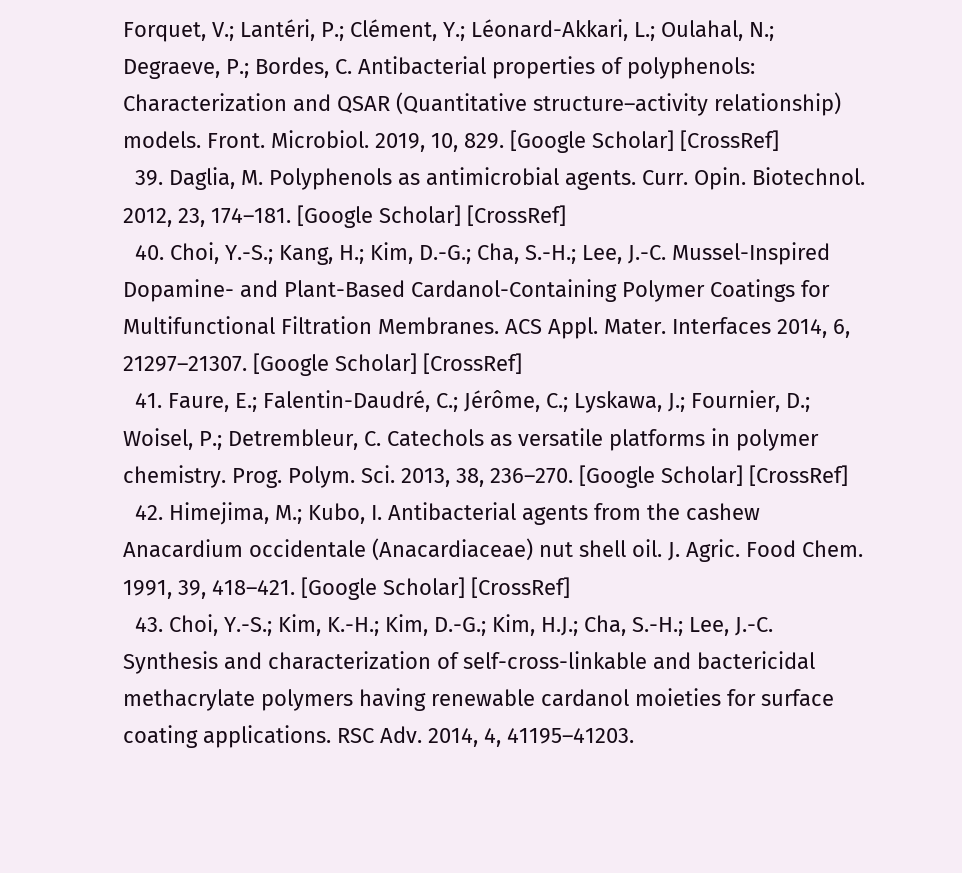Forquet, V.; Lantéri, P.; Clément, Y.; Léonard-Akkari, L.; Oulahal, N.; Degraeve, P.; Bordes, C. Antibacterial properties of polyphenols: Characterization and QSAR (Quantitative structure–activity relationship) models. Front. Microbiol. 2019, 10, 829. [Google Scholar] [CrossRef]
  39. Daglia, M. Polyphenols as antimicrobial agents. Curr. Opin. Biotechnol. 2012, 23, 174–181. [Google Scholar] [CrossRef]
  40. Choi, Y.-S.; Kang, H.; Kim, D.-G.; Cha, S.-H.; Lee, J.-C. Mussel-Inspired Dopamine- and Plant-Based Cardanol-Containing Polymer Coatings for Multifunctional Filtration Membranes. ACS Appl. Mater. Interfaces 2014, 6, 21297–21307. [Google Scholar] [CrossRef]
  41. Faure, E.; Falentin-Daudré, C.; Jérôme, C.; Lyskawa, J.; Fournier, D.; Woisel, P.; Detrembleur, C. Catechols as versatile platforms in polymer chemistry. Prog. Polym. Sci. 2013, 38, 236–270. [Google Scholar] [CrossRef]
  42. Himejima, M.; Kubo, I. Antibacterial agents from the cashew Anacardium occidentale (Anacardiaceae) nut shell oil. J. Agric. Food Chem. 1991, 39, 418–421. [Google Scholar] [CrossRef]
  43. Choi, Y.-S.; Kim, K.-H.; Kim, D.-G.; Kim, H.J.; Cha, S.-H.; Lee, J.-C. Synthesis and characterization of self-cross-linkable and bactericidal methacrylate polymers having renewable cardanol moieties for surface coating applications. RSC Adv. 2014, 4, 41195–41203.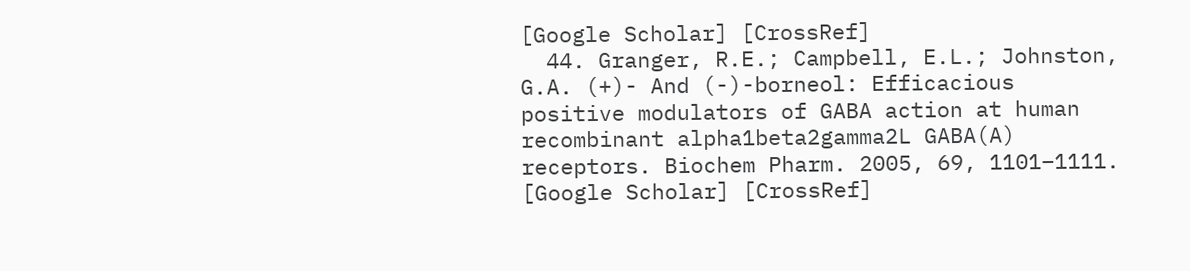[Google Scholar] [CrossRef]
  44. Granger, R.E.; Campbell, E.L.; Johnston, G.A. (+)- And (-)-borneol: Efficacious positive modulators of GABA action at human recombinant alpha1beta2gamma2L GABA(A) receptors. Biochem Pharm. 2005, 69, 1101–1111. [Google Scholar] [CrossRef]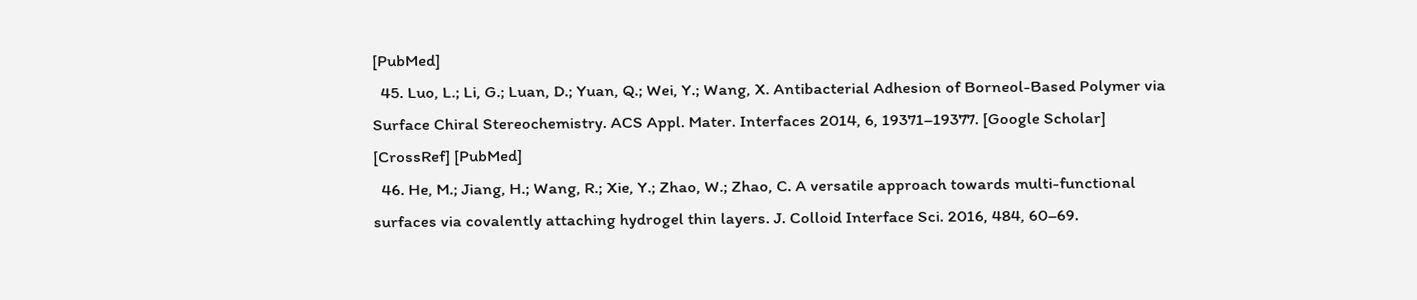[PubMed]
  45. Luo, L.; Li, G.; Luan, D.; Yuan, Q.; Wei, Y.; Wang, X. Antibacterial Adhesion of Borneol-Based Polymer via Surface Chiral Stereochemistry. ACS Appl. Mater. Interfaces 2014, 6, 19371–19377. [Google Scholar] [CrossRef] [PubMed]
  46. He, M.; Jiang, H.; Wang, R.; Xie, Y.; Zhao, W.; Zhao, C. A versatile approach towards multi-functional surfaces via covalently attaching hydrogel thin layers. J. Colloid Interface Sci. 2016, 484, 60–69.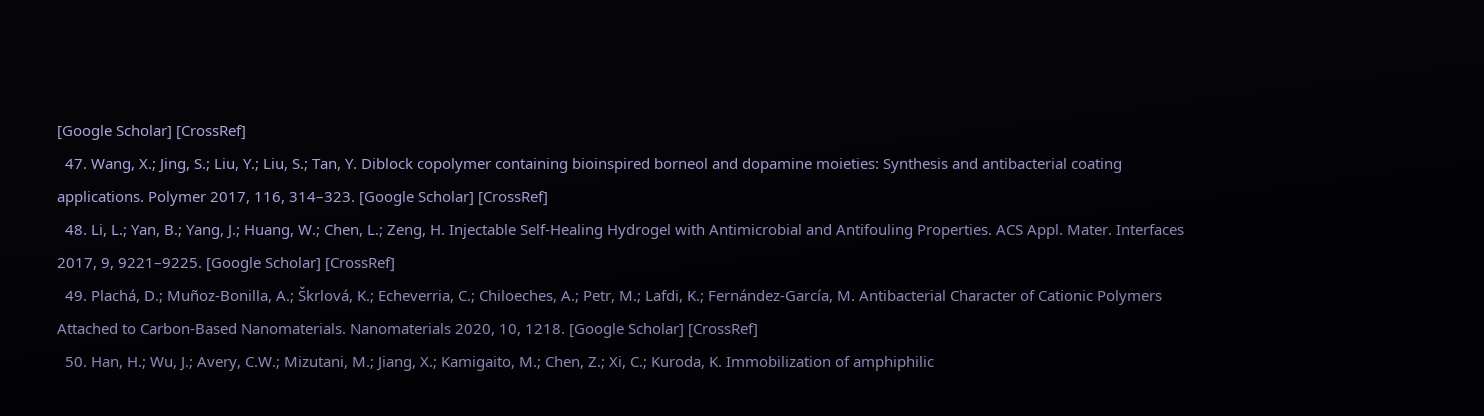[Google Scholar] [CrossRef]
  47. Wang, X.; Jing, S.; Liu, Y.; Liu, S.; Tan, Y. Diblock copolymer containing bioinspired borneol and dopamine moieties: Synthesis and antibacterial coating applications. Polymer 2017, 116, 314–323. [Google Scholar] [CrossRef]
  48. Li, L.; Yan, B.; Yang, J.; Huang, W.; Chen, L.; Zeng, H. Injectable Self-Healing Hydrogel with Antimicrobial and Antifouling Properties. ACS Appl. Mater. Interfaces 2017, 9, 9221–9225. [Google Scholar] [CrossRef]
  49. Plachá, D.; Muñoz-Bonilla, A.; Škrlová, K.; Echeverria, C.; Chiloeches, A.; Petr, M.; Lafdi, K.; Fernández-García, M. Antibacterial Character of Cationic Polymers Attached to Carbon-Based Nanomaterials. Nanomaterials 2020, 10, 1218. [Google Scholar] [CrossRef]
  50. Han, H.; Wu, J.; Avery, C.W.; Mizutani, M.; Jiang, X.; Kamigaito, M.; Chen, Z.; Xi, C.; Kuroda, K. Immobilization of amphiphilic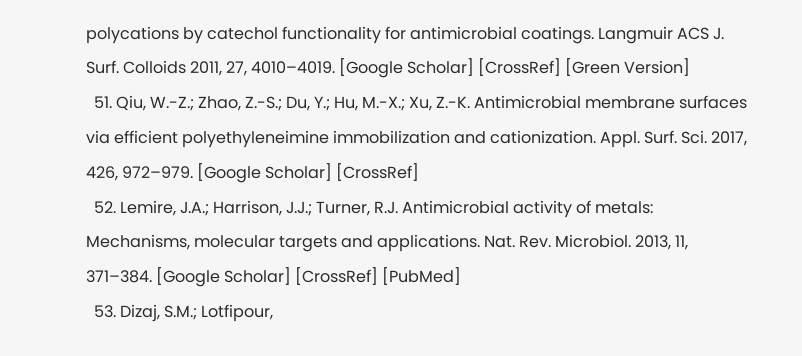polycations by catechol functionality for antimicrobial coatings. Langmuir ACS J. Surf. Colloids 2011, 27, 4010–4019. [Google Scholar] [CrossRef] [Green Version]
  51. Qiu, W.-Z.; Zhao, Z.-S.; Du, Y.; Hu, M.-X.; Xu, Z.-K. Antimicrobial membrane surfaces via efficient polyethyleneimine immobilization and cationization. Appl. Surf. Sci. 2017, 426, 972–979. [Google Scholar] [CrossRef]
  52. Lemire, J.A.; Harrison, J.J.; Turner, R.J. Antimicrobial activity of metals: Mechanisms, molecular targets and applications. Nat. Rev. Microbiol. 2013, 11, 371–384. [Google Scholar] [CrossRef] [PubMed]
  53. Dizaj, S.M.; Lotfipour,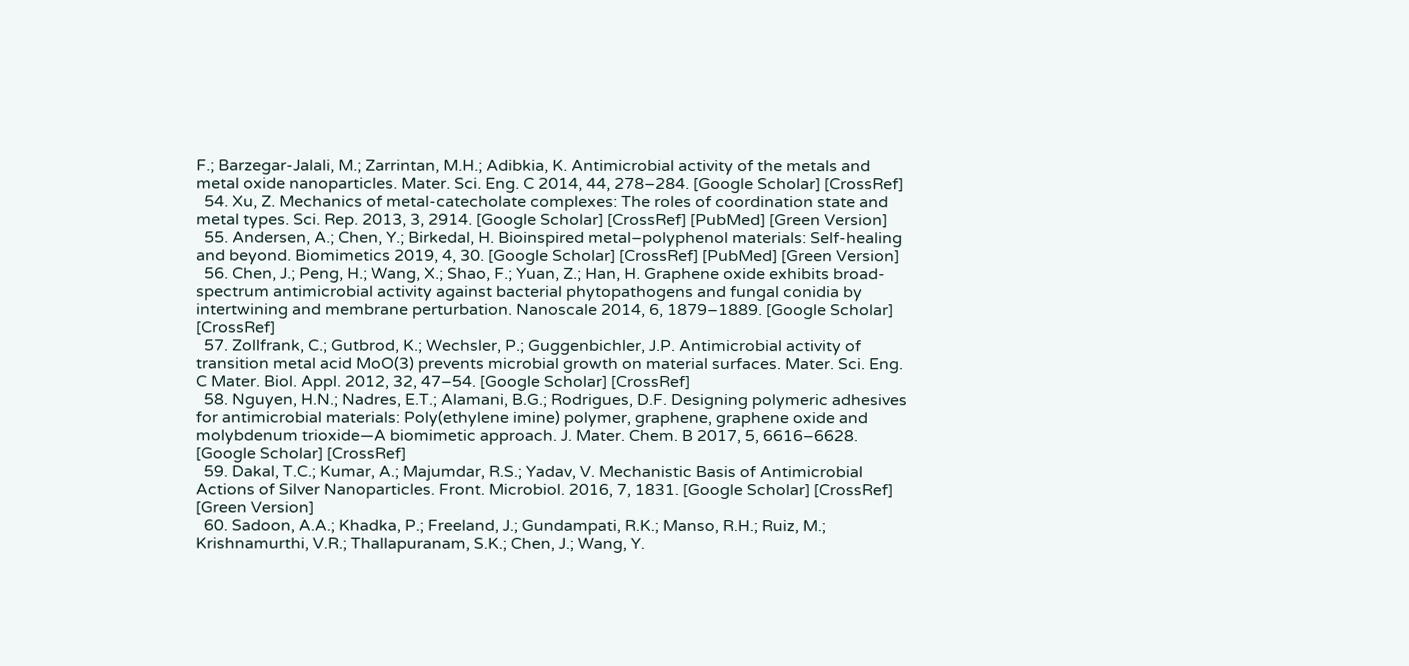F.; Barzegar-Jalali, M.; Zarrintan, M.H.; Adibkia, K. Antimicrobial activity of the metals and metal oxide nanoparticles. Mater. Sci. Eng. C 2014, 44, 278–284. [Google Scholar] [CrossRef]
  54. Xu, Z. Mechanics of metal-catecholate complexes: The roles of coordination state and metal types. Sci. Rep. 2013, 3, 2914. [Google Scholar] [CrossRef] [PubMed] [Green Version]
  55. Andersen, A.; Chen, Y.; Birkedal, H. Bioinspired metal–polyphenol materials: Self-healing and beyond. Biomimetics 2019, 4, 30. [Google Scholar] [CrossRef] [PubMed] [Green Version]
  56. Chen, J.; Peng, H.; Wang, X.; Shao, F.; Yuan, Z.; Han, H. Graphene oxide exhibits broad-spectrum antimicrobial activity against bacterial phytopathogens and fungal conidia by intertwining and membrane perturbation. Nanoscale 2014, 6, 1879–1889. [Google Scholar] [CrossRef]
  57. Zollfrank, C.; Gutbrod, K.; Wechsler, P.; Guggenbichler, J.P. Antimicrobial activity of transition metal acid MoO(3) prevents microbial growth on material surfaces. Mater. Sci. Eng. C Mater. Biol. Appl. 2012, 32, 47–54. [Google Scholar] [CrossRef]
  58. Nguyen, H.N.; Nadres, E.T.; Alamani, B.G.; Rodrigues, D.F. Designing polymeric adhesives for antimicrobial materials: Poly(ethylene imine) polymer, graphene, graphene oxide and molybdenum trioxide—A biomimetic approach. J. Mater. Chem. B 2017, 5, 6616–6628. [Google Scholar] [CrossRef]
  59. Dakal, T.C.; Kumar, A.; Majumdar, R.S.; Yadav, V. Mechanistic Basis of Antimicrobial Actions of Silver Nanoparticles. Front. Microbiol. 2016, 7, 1831. [Google Scholar] [CrossRef] [Green Version]
  60. Sadoon, A.A.; Khadka, P.; Freeland, J.; Gundampati, R.K.; Manso, R.H.; Ruiz, M.; Krishnamurthi, V.R.; Thallapuranam, S.K.; Chen, J.; Wang, Y.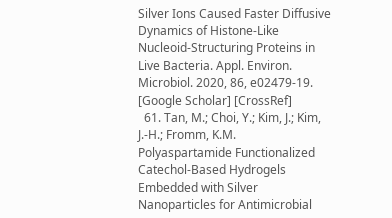Silver Ions Caused Faster Diffusive Dynamics of Histone-Like Nucleoid-Structuring Proteins in Live Bacteria. Appl. Environ. Microbiol. 2020, 86, e02479-19. [Google Scholar] [CrossRef]
  61. Tan, M.; Choi, Y.; Kim, J.; Kim, J.-H.; Fromm, K.M. Polyaspartamide Functionalized Catechol-Based Hydrogels Embedded with Silver Nanoparticles for Antimicrobial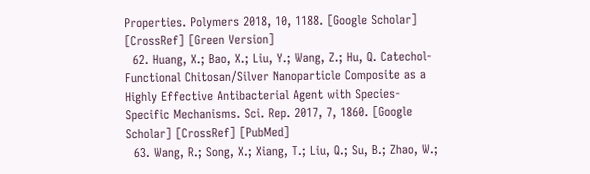Properties. Polymers 2018, 10, 1188. [Google Scholar] [CrossRef] [Green Version]
  62. Huang, X.; Bao, X.; Liu, Y.; Wang, Z.; Hu, Q. Catechol-Functional Chitosan/Silver Nanoparticle Composite as a Highly Effective Antibacterial Agent with Species-Specific Mechanisms. Sci. Rep. 2017, 7, 1860. [Google Scholar] [CrossRef] [PubMed]
  63. Wang, R.; Song, X.; Xiang, T.; Liu, Q.; Su, B.; Zhao, W.;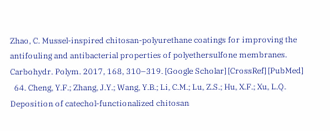Zhao, C. Mussel-inspired chitosan-polyurethane coatings for improving the antifouling and antibacterial properties of polyethersulfone membranes. Carbohydr. Polym. 2017, 168, 310–319. [Google Scholar] [CrossRef] [PubMed]
  64. Cheng, Y.F.; Zhang, J.Y.; Wang, Y.B.; Li, C.M.; Lu, Z.S.; Hu, X.F.; Xu, L.Q. Deposition of catechol-functionalized chitosan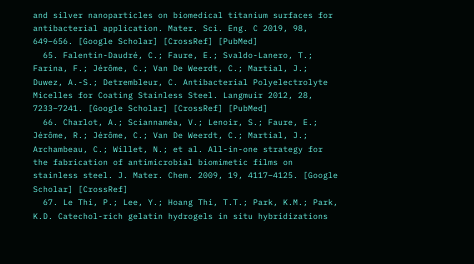and silver nanoparticles on biomedical titanium surfaces for antibacterial application. Mater. Sci. Eng. C 2019, 98, 649–656. [Google Scholar] [CrossRef] [PubMed]
  65. Falentin-Daudré, C.; Faure, E.; Svaldo-Lanero, T.; Farina, F.; Jérôme, C.; Van De Weerdt, C.; Martial, J.; Duwez, A.-S.; Detrembleur, C. Antibacterial Polyelectrolyte Micelles for Coating Stainless Steel. Langmuir 2012, 28, 7233–7241. [Google Scholar] [CrossRef] [PubMed]
  66. Charlot, A.; Sciannaméa, V.; Lenoir, S.; Faure, E.; Jérôme, R.; Jérôme, C.; Van De Weerdt, C.; Martial, J.; Archambeau, C.; Willet, N.; et al. All-in-one strategy for the fabrication of antimicrobial biomimetic films on stainless steel. J. Mater. Chem. 2009, 19, 4117–4125. [Google Scholar] [CrossRef]
  67. Le Thi, P.; Lee, Y.; Hoang Thi, T.T.; Park, K.M.; Park, K.D. Catechol-rich gelatin hydrogels in situ hybridizations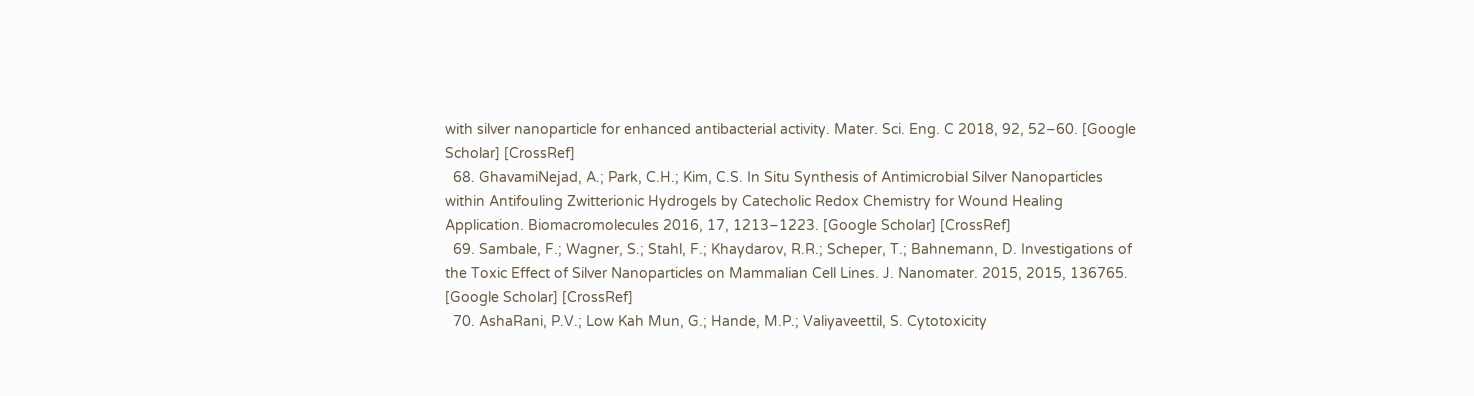with silver nanoparticle for enhanced antibacterial activity. Mater. Sci. Eng. C 2018, 92, 52–60. [Google Scholar] [CrossRef]
  68. GhavamiNejad, A.; Park, C.H.; Kim, C.S. In Situ Synthesis of Antimicrobial Silver Nanoparticles within Antifouling Zwitterionic Hydrogels by Catecholic Redox Chemistry for Wound Healing Application. Biomacromolecules 2016, 17, 1213–1223. [Google Scholar] [CrossRef]
  69. Sambale, F.; Wagner, S.; Stahl, F.; Khaydarov, R.R.; Scheper, T.; Bahnemann, D. Investigations of the Toxic Effect of Silver Nanoparticles on Mammalian Cell Lines. J. Nanomater. 2015, 2015, 136765. [Google Scholar] [CrossRef]
  70. AshaRani, P.V.; Low Kah Mun, G.; Hande, M.P.; Valiyaveettil, S. Cytotoxicity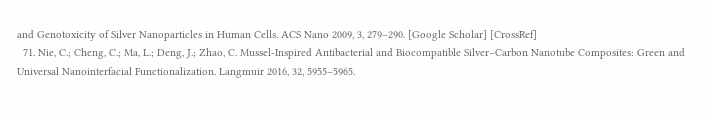and Genotoxicity of Silver Nanoparticles in Human Cells. ACS Nano 2009, 3, 279–290. [Google Scholar] [CrossRef]
  71. Nie, C.; Cheng, C.; Ma, L.; Deng, J.; Zhao, C. Mussel-Inspired Antibacterial and Biocompatible Silver–Carbon Nanotube Composites: Green and Universal Nanointerfacial Functionalization. Langmuir 2016, 32, 5955–5965.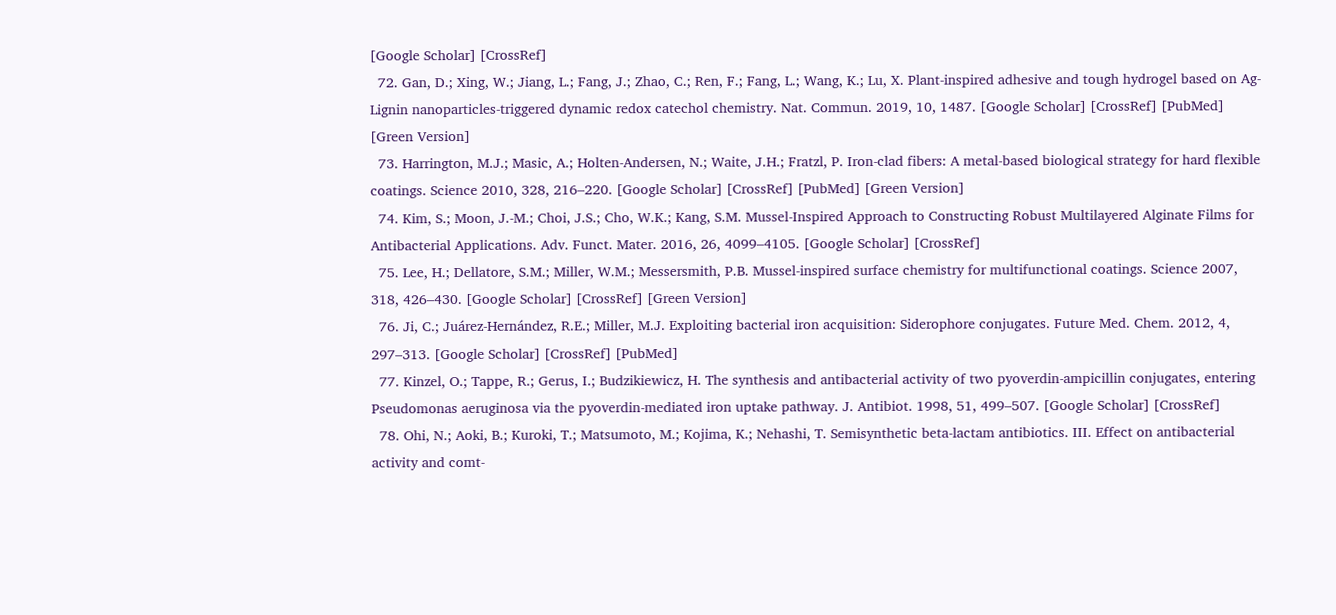[Google Scholar] [CrossRef]
  72. Gan, D.; Xing, W.; Jiang, L.; Fang, J.; Zhao, C.; Ren, F.; Fang, L.; Wang, K.; Lu, X. Plant-inspired adhesive and tough hydrogel based on Ag-Lignin nanoparticles-triggered dynamic redox catechol chemistry. Nat. Commun. 2019, 10, 1487. [Google Scholar] [CrossRef] [PubMed] [Green Version]
  73. Harrington, M.J.; Masic, A.; Holten-Andersen, N.; Waite, J.H.; Fratzl, P. Iron-clad fibers: A metal-based biological strategy for hard flexible coatings. Science 2010, 328, 216–220. [Google Scholar] [CrossRef] [PubMed] [Green Version]
  74. Kim, S.; Moon, J.-M.; Choi, J.S.; Cho, W.K.; Kang, S.M. Mussel-Inspired Approach to Constructing Robust Multilayered Alginate Films for Antibacterial Applications. Adv. Funct. Mater. 2016, 26, 4099–4105. [Google Scholar] [CrossRef]
  75. Lee, H.; Dellatore, S.M.; Miller, W.M.; Messersmith, P.B. Mussel-inspired surface chemistry for multifunctional coatings. Science 2007, 318, 426–430. [Google Scholar] [CrossRef] [Green Version]
  76. Ji, C.; Juárez-Hernández, R.E.; Miller, M.J. Exploiting bacterial iron acquisition: Siderophore conjugates. Future Med. Chem. 2012, 4, 297–313. [Google Scholar] [CrossRef] [PubMed]
  77. Kinzel, O.; Tappe, R.; Gerus, I.; Budzikiewicz, H. The synthesis and antibacterial activity of two pyoverdin-ampicillin conjugates, entering Pseudomonas aeruginosa via the pyoverdin-mediated iron uptake pathway. J. Antibiot. 1998, 51, 499–507. [Google Scholar] [CrossRef]
  78. Ohi, N.; Aoki, B.; Kuroki, T.; Matsumoto, M.; Kojima, K.; Nehashi, T. Semisynthetic beta-lactam antibiotics. III. Effect on antibacterial activity and comt-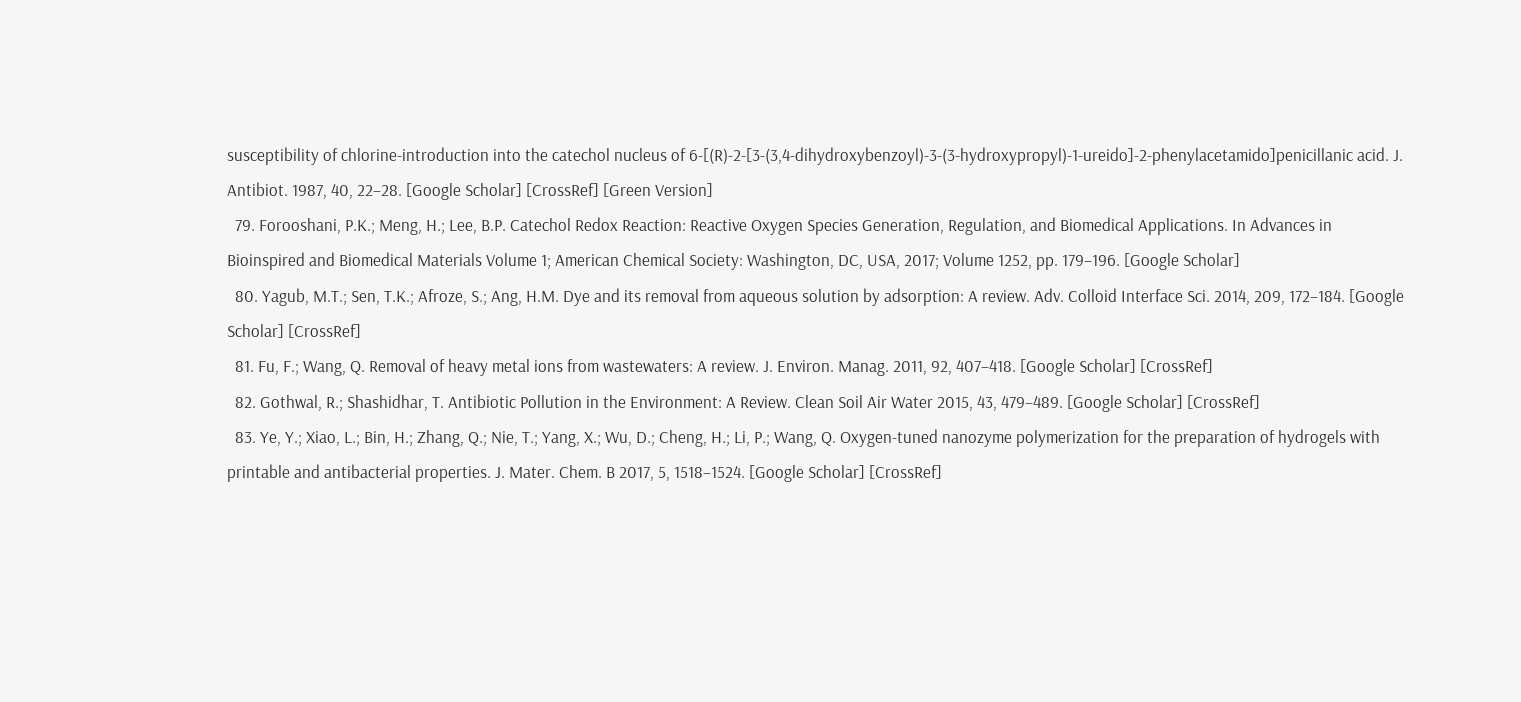susceptibility of chlorine-introduction into the catechol nucleus of 6-[(R)-2-[3-(3,4-dihydroxybenzoyl)-3-(3-hydroxypropyl)-1-ureido]-2-phenylacetamido]penicillanic acid. J. Antibiot. 1987, 40, 22–28. [Google Scholar] [CrossRef] [Green Version]
  79. Forooshani, P.K.; Meng, H.; Lee, B.P. Catechol Redox Reaction: Reactive Oxygen Species Generation, Regulation, and Biomedical Applications. In Advances in Bioinspired and Biomedical Materials Volume 1; American Chemical Society: Washington, DC, USA, 2017; Volume 1252, pp. 179–196. [Google Scholar]
  80. Yagub, M.T.; Sen, T.K.; Afroze, S.; Ang, H.M. Dye and its removal from aqueous solution by adsorption: A review. Adv. Colloid Interface Sci. 2014, 209, 172–184. [Google Scholar] [CrossRef]
  81. Fu, F.; Wang, Q. Removal of heavy metal ions from wastewaters: A review. J. Environ. Manag. 2011, 92, 407–418. [Google Scholar] [CrossRef]
  82. Gothwal, R.; Shashidhar, T. Antibiotic Pollution in the Environment: A Review. Clean Soil Air Water 2015, 43, 479–489. [Google Scholar] [CrossRef]
  83. Ye, Y.; Xiao, L.; Bin, H.; Zhang, Q.; Nie, T.; Yang, X.; Wu, D.; Cheng, H.; Li, P.; Wang, Q. Oxygen-tuned nanozyme polymerization for the preparation of hydrogels with printable and antibacterial properties. J. Mater. Chem. B 2017, 5, 1518–1524. [Google Scholar] [CrossRef]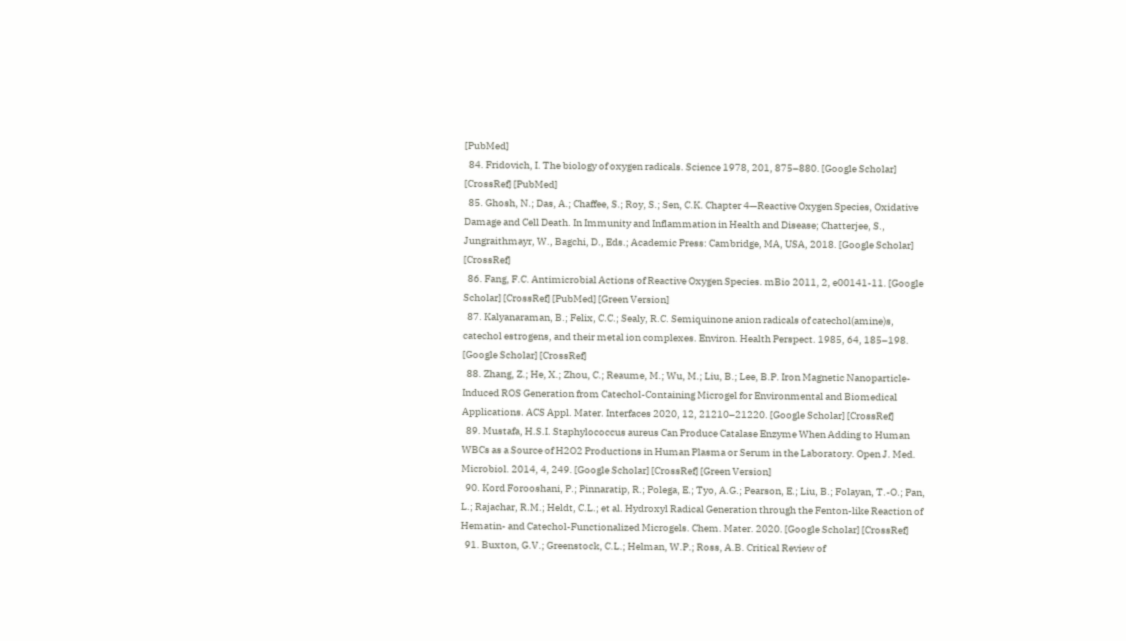[PubMed]
  84. Fridovich, I. The biology of oxygen radicals. Science 1978, 201, 875–880. [Google Scholar] [CrossRef] [PubMed]
  85. Ghosh, N.; Das, A.; Chaffee, S.; Roy, S.; Sen, C.K. Chapter 4—Reactive Oxygen Species, Oxidative Damage and Cell Death. In Immunity and Inflammation in Health and Disease; Chatterjee, S., Jungraithmayr, W., Bagchi, D., Eds.; Academic Press: Cambridge, MA, USA, 2018. [Google Scholar] [CrossRef]
  86. Fang, F.C. Antimicrobial Actions of Reactive Oxygen Species. mBio 2011, 2, e00141-11. [Google Scholar] [CrossRef] [PubMed] [Green Version]
  87. Kalyanaraman, B.; Felix, C.C.; Sealy, R.C. Semiquinone anion radicals of catechol(amine)s, catechol estrogens, and their metal ion complexes. Environ. Health Perspect. 1985, 64, 185–198. [Google Scholar] [CrossRef]
  88. Zhang, Z.; He, X.; Zhou, C.; Reaume, M.; Wu, M.; Liu, B.; Lee, B.P. Iron Magnetic Nanoparticle-Induced ROS Generation from Catechol-Containing Microgel for Environmental and Biomedical Applications. ACS Appl. Mater. Interfaces 2020, 12, 21210–21220. [Google Scholar] [CrossRef]
  89. Mustafa, H.S.I. Staphylococcus aureus Can Produce Catalase Enzyme When Adding to Human WBCs as a Source of H2O2 Productions in Human Plasma or Serum in the Laboratory. Open J. Med. Microbiol. 2014, 4, 249. [Google Scholar] [CrossRef] [Green Version]
  90. Kord Forooshani, P.; Pinnaratip, R.; Polega, E.; Tyo, A.G.; Pearson, E.; Liu, B.; Folayan, T.-O.; Pan, L.; Rajachar, R.M.; Heldt, C.L.; et al. Hydroxyl Radical Generation through the Fenton-like Reaction of Hematin- and Catechol-Functionalized Microgels. Chem. Mater. 2020. [Google Scholar] [CrossRef]
  91. Buxton, G.V.; Greenstock, C.L.; Helman, W.P.; Ross, A.B. Critical Review of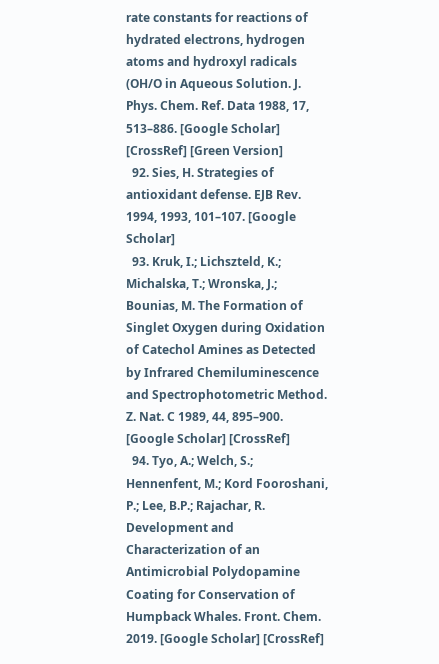rate constants for reactions of hydrated electrons, hydrogen atoms and hydroxyl radicals (OH/O in Aqueous Solution. J. Phys. Chem. Ref. Data 1988, 17, 513–886. [Google Scholar] [CrossRef] [Green Version]
  92. Sies, H. Strategies of antioxidant defense. EJB Rev. 1994, 1993, 101–107. [Google Scholar]
  93. Kruk, I.; Lichszteld, K.; Michalska, T.; Wronska, J.; Bounias, M. The Formation of Singlet Oxygen during Oxidation of Catechol Amines as Detected by Infrared Chemiluminescence and Spectrophotometric Method. Z. Nat. C 1989, 44, 895–900. [Google Scholar] [CrossRef]
  94. Tyo, A.; Welch, S.; Hennenfent, M.; Kord Fooroshani, P.; Lee, B.P.; Rajachar, R. Development and Characterization of an Antimicrobial Polydopamine Coating for Conservation of Humpback Whales. Front. Chem. 2019. [Google Scholar] [CrossRef]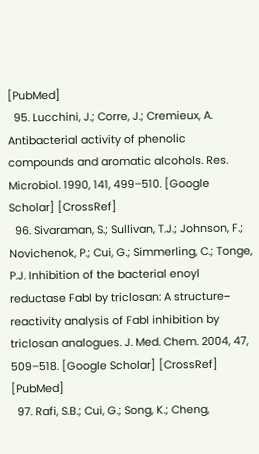[PubMed]
  95. Lucchini, J.; Corre, J.; Cremieux, A. Antibacterial activity of phenolic compounds and aromatic alcohols. Res. Microbiol. 1990, 141, 499–510. [Google Scholar] [CrossRef]
  96. Sivaraman, S.; Sullivan, T.J.; Johnson, F.; Novichenok, P.; Cui, G.; Simmerling, C.; Tonge, P.J. Inhibition of the bacterial enoyl reductase FabI by triclosan: A structure− reactivity analysis of FabI inhibition by triclosan analogues. J. Med. Chem. 2004, 47, 509–518. [Google Scholar] [CrossRef] [PubMed]
  97. Rafi, S.B.; Cui, G.; Song, K.; Cheng,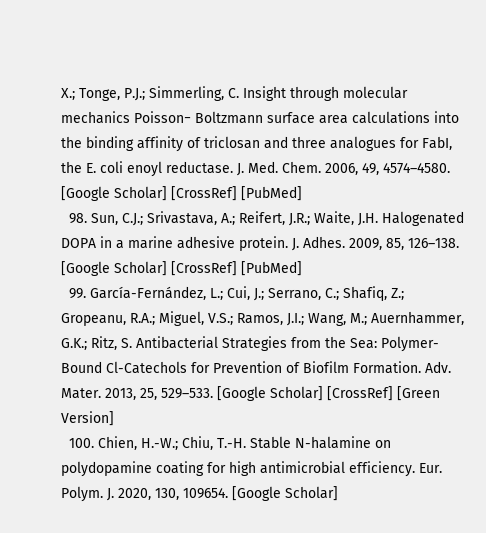X.; Tonge, P.J.; Simmerling, C. Insight through molecular mechanics Poisson− Boltzmann surface area calculations into the binding affinity of triclosan and three analogues for FabI, the E. coli enoyl reductase. J. Med. Chem. 2006, 49, 4574–4580. [Google Scholar] [CrossRef] [PubMed]
  98. Sun, C.J.; Srivastava, A.; Reifert, J.R.; Waite, J.H. Halogenated DOPA in a marine adhesive protein. J. Adhes. 2009, 85, 126–138. [Google Scholar] [CrossRef] [PubMed]
  99. García-Fernández, L.; Cui, J.; Serrano, C.; Shafiq, Z.; Gropeanu, R.A.; Miguel, V.S.; Ramos, J.I.; Wang, M.; Auernhammer, G.K.; Ritz, S. Antibacterial Strategies from the Sea: Polymer-Bound Cl-Catechols for Prevention of Biofilm Formation. Adv. Mater. 2013, 25, 529–533. [Google Scholar] [CrossRef] [Green Version]
  100. Chien, H.-W.; Chiu, T.-H. Stable N-halamine on polydopamine coating for high antimicrobial efficiency. Eur. Polym. J. 2020, 130, 109654. [Google Scholar]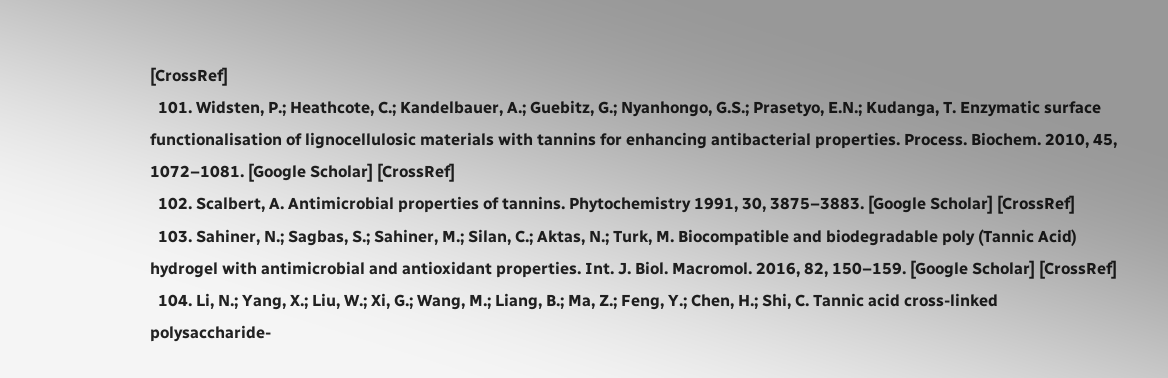[CrossRef]
  101. Widsten, P.; Heathcote, C.; Kandelbauer, A.; Guebitz, G.; Nyanhongo, G.S.; Prasetyo, E.N.; Kudanga, T. Enzymatic surface functionalisation of lignocellulosic materials with tannins for enhancing antibacterial properties. Process. Biochem. 2010, 45, 1072–1081. [Google Scholar] [CrossRef]
  102. Scalbert, A. Antimicrobial properties of tannins. Phytochemistry 1991, 30, 3875–3883. [Google Scholar] [CrossRef]
  103. Sahiner, N.; Sagbas, S.; Sahiner, M.; Silan, C.; Aktas, N.; Turk, M. Biocompatible and biodegradable poly (Tannic Acid) hydrogel with antimicrobial and antioxidant properties. Int. J. Biol. Macromol. 2016, 82, 150–159. [Google Scholar] [CrossRef]
  104. Li, N.; Yang, X.; Liu, W.; Xi, G.; Wang, M.; Liang, B.; Ma, Z.; Feng, Y.; Chen, H.; Shi, C. Tannic acid cross-linked polysaccharide-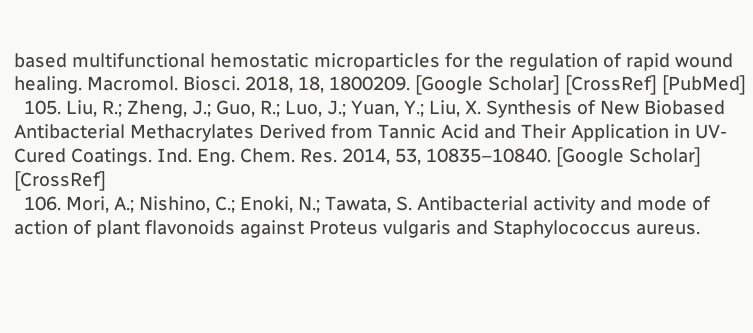based multifunctional hemostatic microparticles for the regulation of rapid wound healing. Macromol. Biosci. 2018, 18, 1800209. [Google Scholar] [CrossRef] [PubMed]
  105. Liu, R.; Zheng, J.; Guo, R.; Luo, J.; Yuan, Y.; Liu, X. Synthesis of New Biobased Antibacterial Methacrylates Derived from Tannic Acid and Their Application in UV-Cured Coatings. Ind. Eng. Chem. Res. 2014, 53, 10835–10840. [Google Scholar] [CrossRef]
  106. Mori, A.; Nishino, C.; Enoki, N.; Tawata, S. Antibacterial activity and mode of action of plant flavonoids against Proteus vulgaris and Staphylococcus aureus.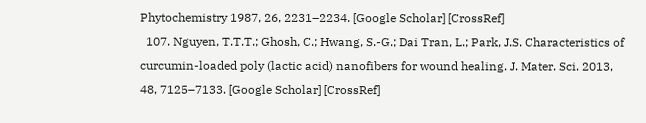Phytochemistry 1987, 26, 2231–2234. [Google Scholar] [CrossRef]
  107. Nguyen, T.T.T.; Ghosh, C.; Hwang, S.-G.; Dai Tran, L.; Park, J.S. Characteristics of curcumin-loaded poly (lactic acid) nanofibers for wound healing. J. Mater. Sci. 2013, 48, 7125–7133. [Google Scholar] [CrossRef]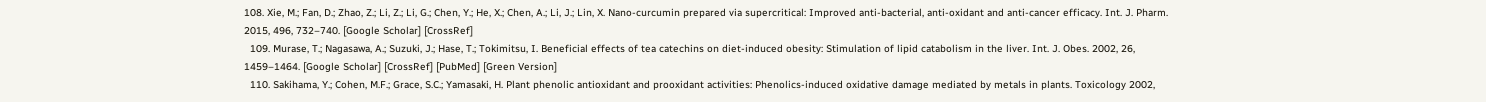108. Xie, M.; Fan, D.; Zhao, Z.; Li, Z.; Li, G.; Chen, Y.; He, X.; Chen, A.; Li, J.; Lin, X. Nano-curcumin prepared via supercritical: Improved anti-bacterial, anti-oxidant and anti-cancer efficacy. Int. J. Pharm. 2015, 496, 732–740. [Google Scholar] [CrossRef]
  109. Murase, T.; Nagasawa, A.; Suzuki, J.; Hase, T.; Tokimitsu, I. Beneficial effects of tea catechins on diet-induced obesity: Stimulation of lipid catabolism in the liver. Int. J. Obes. 2002, 26, 1459–1464. [Google Scholar] [CrossRef] [PubMed] [Green Version]
  110. Sakihama, Y.; Cohen, M.F.; Grace, S.C.; Yamasaki, H. Plant phenolic antioxidant and prooxidant activities: Phenolics-induced oxidative damage mediated by metals in plants. Toxicology 2002,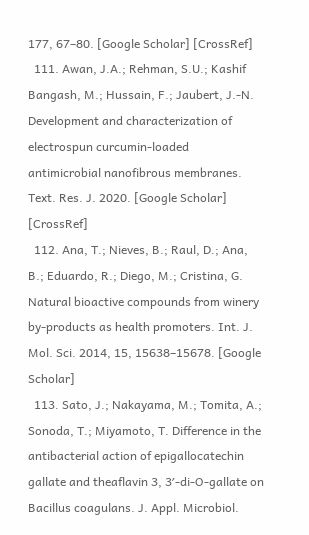177, 67–80. [Google Scholar] [CrossRef]
  111. Awan, J.A.; Rehman, S.U.; Kashif Bangash, M.; Hussain, F.; Jaubert, J.-N. Development and characterization of electrospun curcumin-loaded antimicrobial nanofibrous membranes. Text. Res. J. 2020. [Google Scholar] [CrossRef]
  112. Ana, T.; Nieves, B.; Raul, D.; Ana, B.; Eduardo, R.; Diego, M.; Cristina, G. Natural bioactive compounds from winery by-products as health promoters. Int. J. Mol. Sci. 2014, 15, 15638–15678. [Google Scholar]
  113. Sato, J.; Nakayama, M.; Tomita, A.; Sonoda, T.; Miyamoto, T. Difference in the antibacterial action of epigallocatechin gallate and theaflavin 3, 3′-di-O-gallate on Bacillus coagulans. J. Appl. Microbiol.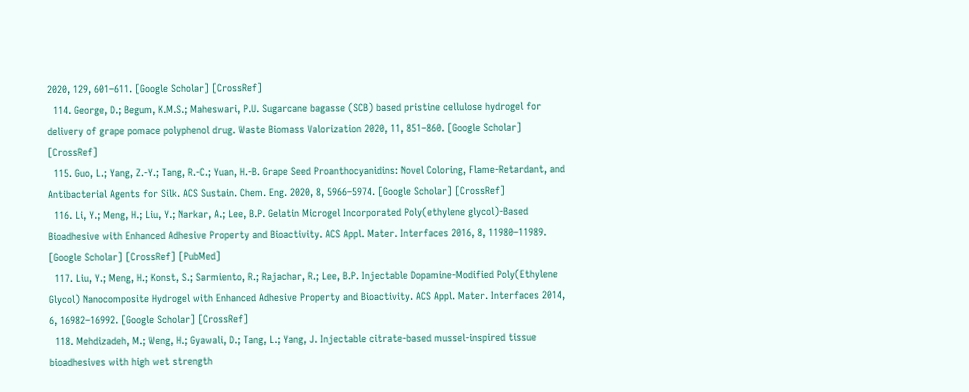2020, 129, 601–611. [Google Scholar] [CrossRef]
  114. George, D.; Begum, K.M.S.; Maheswari, P.U. Sugarcane bagasse (SCB) based pristine cellulose hydrogel for delivery of grape pomace polyphenol drug. Waste Biomass Valorization 2020, 11, 851–860. [Google Scholar] [CrossRef]
  115. Guo, L.; Yang, Z.-Y.; Tang, R.-C.; Yuan, H.-B. Grape Seed Proanthocyanidins: Novel Coloring, Flame-Retardant, and Antibacterial Agents for Silk. ACS Sustain. Chem. Eng. 2020, 8, 5966–5974. [Google Scholar] [CrossRef]
  116. Li, Y.; Meng, H.; Liu, Y.; Narkar, A.; Lee, B.P. Gelatin Microgel Incorporated Poly(ethylene glycol)-Based Bioadhesive with Enhanced Adhesive Property and Bioactivity. ACS Appl. Mater. Interfaces 2016, 8, 11980–11989. [Google Scholar] [CrossRef] [PubMed]
  117. Liu, Y.; Meng, H.; Konst, S.; Sarmiento, R.; Rajachar, R.; Lee, B.P. Injectable Dopamine-Modified Poly(Ethylene Glycol) Nanocomposite Hydrogel with Enhanced Adhesive Property and Bioactivity. ACS Appl. Mater. Interfaces 2014, 6, 16982–16992. [Google Scholar] [CrossRef]
  118. Mehdizadeh, M.; Weng, H.; Gyawali, D.; Tang, L.; Yang, J. Injectable citrate-based mussel-inspired tissue bioadhesives with high wet strength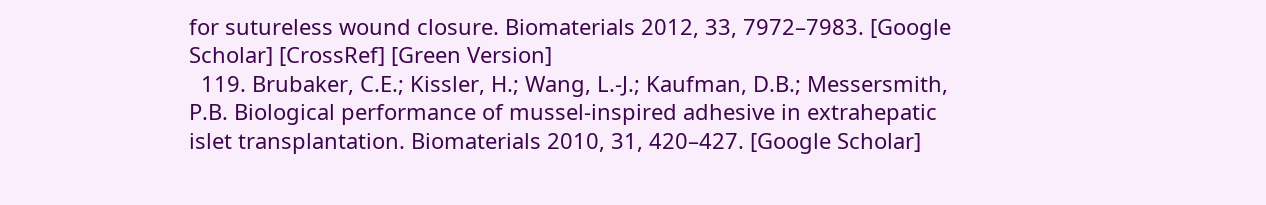for sutureless wound closure. Biomaterials 2012, 33, 7972–7983. [Google Scholar] [CrossRef] [Green Version]
  119. Brubaker, C.E.; Kissler, H.; Wang, L.-J.; Kaufman, D.B.; Messersmith, P.B. Biological performance of mussel-inspired adhesive in extrahepatic islet transplantation. Biomaterials 2010, 31, 420–427. [Google Scholar]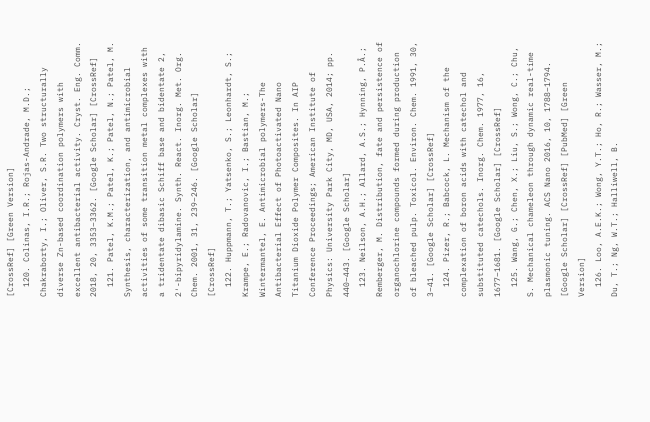[CrossRef] [Green Version]
  120. Colinas, I.R.; Rojas-Andrade, M.D.; Chakraborty, I.; Oliver, S.R. Two structurally diverse Zn-based coordination polymers with excellent antibacterial activity. Cryst. Eng. Comm. 2018, 20, 3353–3362. [Google Scholar] [CrossRef]
  121. Patel, K.M.; Patel, K.; Patel, N.; Patel, M. Synthesis, characterization, and antimicrobial activities of some transition metal complexes with a tridentate dibasic Schiff base and bidentate 2, 2′-bipyridylamine. Synth. React. Inorg. Met. Org. Chem. 2001, 31, 239–246. [Google Scholar] [CrossRef]
  122. Huppmann, T.; Yatsenko, S.; Leonhardt, S.; Krampe, E.; Radovanovic, I.; Bastian, M.; Wintermantel, E. Antimicrobial polymers-The Antibacterial Effect of Photoactivated Nano Titanium Dioxide Polymer Composites. In AIP Conference Proceedings; American Institute of Physics: University Park City, MD, USA, 2014; pp. 440–443. [Google Scholar]
  123. Neilson, A.H.; Allard, A.S.; Hynning, P.Å.; Remberger, M. Distribution, fate and persistence of organochlorine compounds formed during production of bleached pulp. Toxicol. Environ. Chem. 1991, 30, 3–41. [Google Scholar] [CrossRef]
  124. Pizer, R.; Babcock, L. Mechanism of the complexation of boron acids with catechol and substituted catechols. Inorg. Chem. 1977, 16, 1677–1681. [Google Scholar] [CrossRef]
  125. Wang, G.; Chen, X.; Liu, S.; Wong, C.; Chu, S. Mechanical chameleon through dynamic real-time plasmonic tuning. ACS Nano 2016, 10, 1788–1794. [Google Scholar] [CrossRef] [PubMed] [Green Version]
  126. Loo, A.E.K.; Wong, Y.T.; Ho, R.; Wasser, M.; Du, T.; Ng, W.T.; Halliwell, B.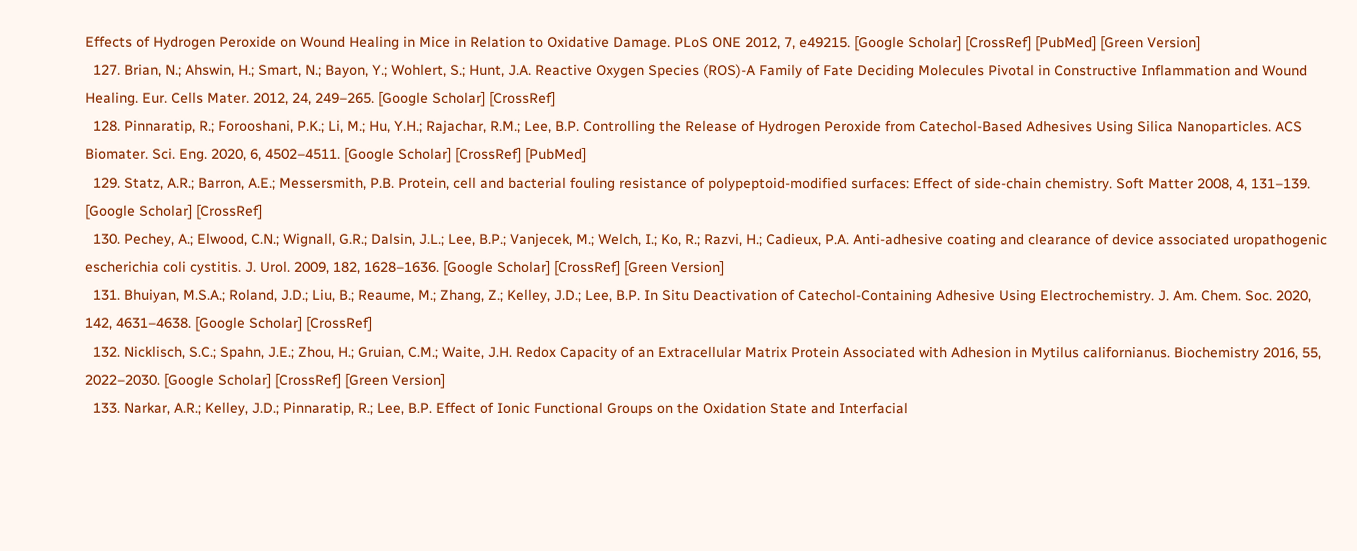Effects of Hydrogen Peroxide on Wound Healing in Mice in Relation to Oxidative Damage. PLoS ONE 2012, 7, e49215. [Google Scholar] [CrossRef] [PubMed] [Green Version]
  127. Brian, N.; Ahswin, H.; Smart, N.; Bayon, Y.; Wohlert, S.; Hunt, J.A. Reactive Oxygen Species (ROS)-A Family of Fate Deciding Molecules Pivotal in Constructive Inflammation and Wound Healing. Eur. Cells Mater. 2012, 24, 249–265. [Google Scholar] [CrossRef]
  128. Pinnaratip, R.; Forooshani, P.K.; Li, M.; Hu, Y.H.; Rajachar, R.M.; Lee, B.P. Controlling the Release of Hydrogen Peroxide from Catechol-Based Adhesives Using Silica Nanoparticles. ACS Biomater. Sci. Eng. 2020, 6, 4502–4511. [Google Scholar] [CrossRef] [PubMed]
  129. Statz, A.R.; Barron, A.E.; Messersmith, P.B. Protein, cell and bacterial fouling resistance of polypeptoid-modified surfaces: Effect of side-chain chemistry. Soft Matter 2008, 4, 131–139. [Google Scholar] [CrossRef]
  130. Pechey, A.; Elwood, C.N.; Wignall, G.R.; Dalsin, J.L.; Lee, B.P.; Vanjecek, M.; Welch, I.; Ko, R.; Razvi, H.; Cadieux, P.A. Anti-adhesive coating and clearance of device associated uropathogenic escherichia coli cystitis. J. Urol. 2009, 182, 1628–1636. [Google Scholar] [CrossRef] [Green Version]
  131. Bhuiyan, M.S.A.; Roland, J.D.; Liu, B.; Reaume, M.; Zhang, Z.; Kelley, J.D.; Lee, B.P. In Situ Deactivation of Catechol-Containing Adhesive Using Electrochemistry. J. Am. Chem. Soc. 2020, 142, 4631–4638. [Google Scholar] [CrossRef]
  132. Nicklisch, S.C.; Spahn, J.E.; Zhou, H.; Gruian, C.M.; Waite, J.H. Redox Capacity of an Extracellular Matrix Protein Associated with Adhesion in Mytilus californianus. Biochemistry 2016, 55, 2022–2030. [Google Scholar] [CrossRef] [Green Version]
  133. Narkar, A.R.; Kelley, J.D.; Pinnaratip, R.; Lee, B.P. Effect of Ionic Functional Groups on the Oxidation State and Interfacial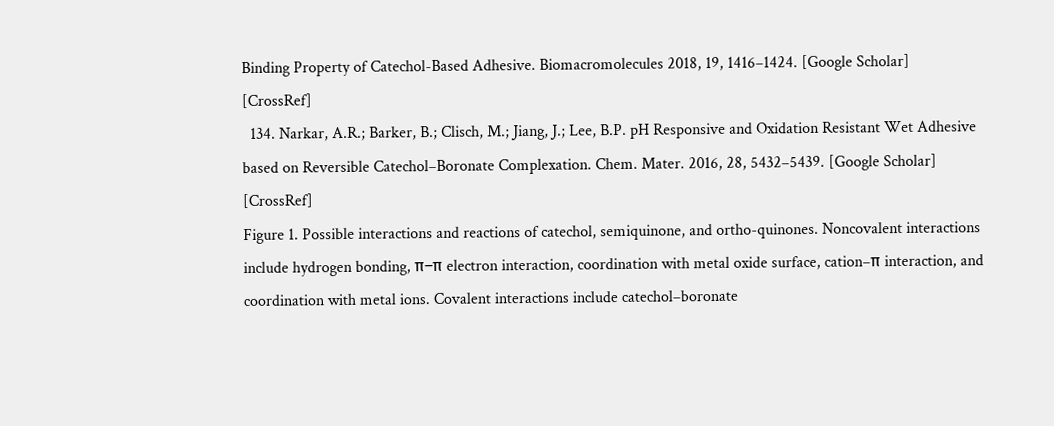Binding Property of Catechol-Based Adhesive. Biomacromolecules 2018, 19, 1416–1424. [Google Scholar] [CrossRef]
  134. Narkar, A.R.; Barker, B.; Clisch, M.; Jiang, J.; Lee, B.P. pH Responsive and Oxidation Resistant Wet Adhesive based on Reversible Catechol–Boronate Complexation. Chem. Mater. 2016, 28, 5432–5439. [Google Scholar] [CrossRef]
Figure 1. Possible interactions and reactions of catechol, semiquinone, and ortho-quinones. Noncovalent interactions include hydrogen bonding, π–π electron interaction, coordination with metal oxide surface, cation–π interaction, and coordination with metal ions. Covalent interactions include catechol–boronate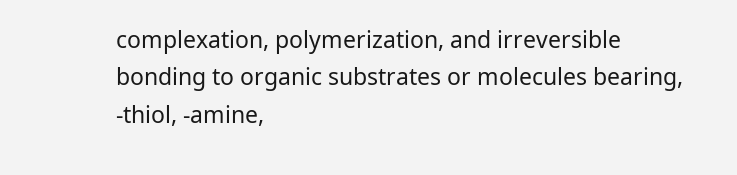complexation, polymerization, and irreversible bonding to organic substrates or molecules bearing, -thiol, -amine,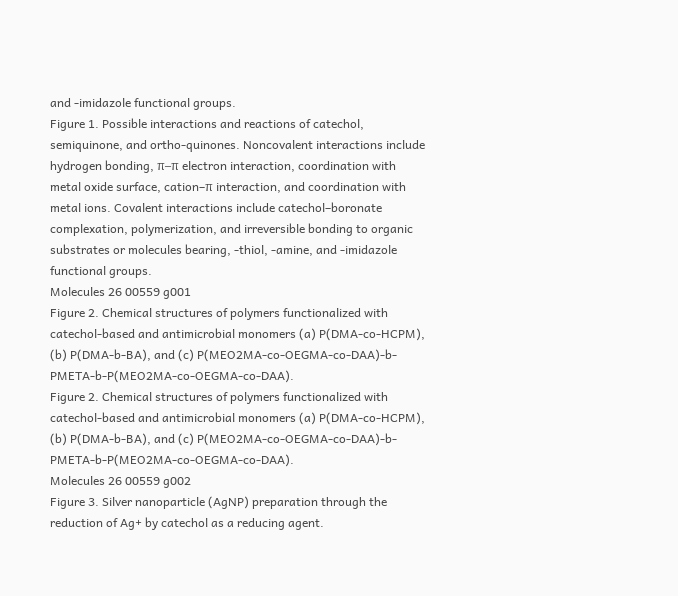and -imidazole functional groups.
Figure 1. Possible interactions and reactions of catechol, semiquinone, and ortho-quinones. Noncovalent interactions include hydrogen bonding, π–π electron interaction, coordination with metal oxide surface, cation–π interaction, and coordination with metal ions. Covalent interactions include catechol–boronate complexation, polymerization, and irreversible bonding to organic substrates or molecules bearing, -thiol, -amine, and -imidazole functional groups.
Molecules 26 00559 g001
Figure 2. Chemical structures of polymers functionalized with catechol-based and antimicrobial monomers (a) P(DMA-co-HCPM), (b) P(DMA-b-BA), and (c) P(MEO2MA-co-OEGMA-co-DAA)-b-PMETA-b-P(MEO2MA-co-OEGMA-co-DAA).
Figure 2. Chemical structures of polymers functionalized with catechol-based and antimicrobial monomers (a) P(DMA-co-HCPM), (b) P(DMA-b-BA), and (c) P(MEO2MA-co-OEGMA-co-DAA)-b-PMETA-b-P(MEO2MA-co-OEGMA-co-DAA).
Molecules 26 00559 g002
Figure 3. Silver nanoparticle (AgNP) preparation through the reduction of Ag+ by catechol as a reducing agent.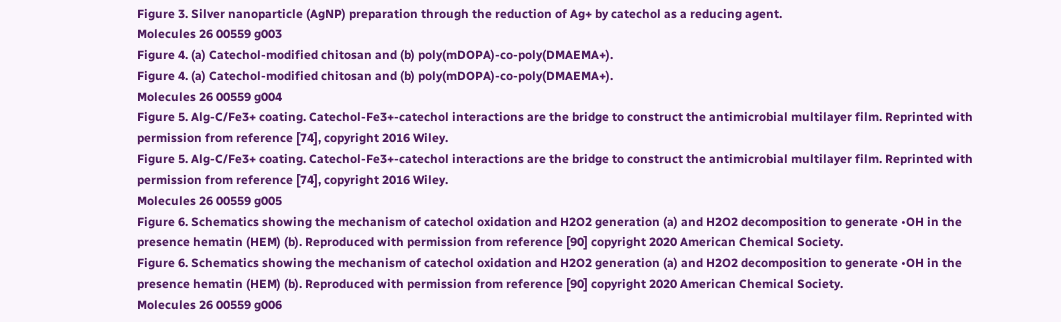Figure 3. Silver nanoparticle (AgNP) preparation through the reduction of Ag+ by catechol as a reducing agent.
Molecules 26 00559 g003
Figure 4. (a) Catechol-modified chitosan and (b) poly(mDOPA)-co-poly(DMAEMA+).
Figure 4. (a) Catechol-modified chitosan and (b) poly(mDOPA)-co-poly(DMAEMA+).
Molecules 26 00559 g004
Figure 5. Alg-C/Fe3+ coating. Catechol-Fe3+-catechol interactions are the bridge to construct the antimicrobial multilayer film. Reprinted with permission from reference [74], copyright 2016 Wiley.
Figure 5. Alg-C/Fe3+ coating. Catechol-Fe3+-catechol interactions are the bridge to construct the antimicrobial multilayer film. Reprinted with permission from reference [74], copyright 2016 Wiley.
Molecules 26 00559 g005
Figure 6. Schematics showing the mechanism of catechol oxidation and H2O2 generation (a) and H2O2 decomposition to generate •OH in the presence hematin (HEM) (b). Reproduced with permission from reference [90] copyright 2020 American Chemical Society.
Figure 6. Schematics showing the mechanism of catechol oxidation and H2O2 generation (a) and H2O2 decomposition to generate •OH in the presence hematin (HEM) (b). Reproduced with permission from reference [90] copyright 2020 American Chemical Society.
Molecules 26 00559 g006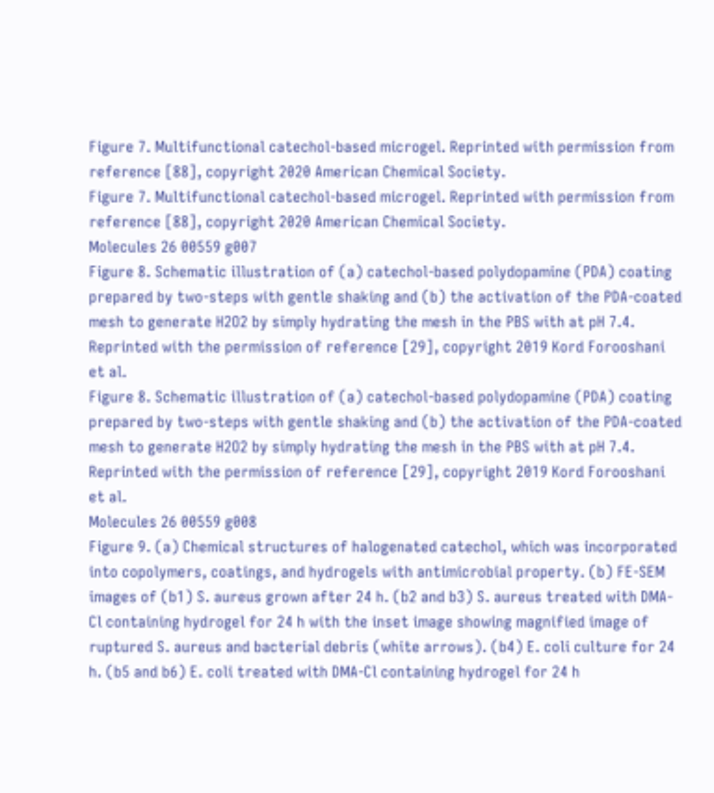Figure 7. Multifunctional catechol-based microgel. Reprinted with permission from reference [88], copyright 2020 American Chemical Society.
Figure 7. Multifunctional catechol-based microgel. Reprinted with permission from reference [88], copyright 2020 American Chemical Society.
Molecules 26 00559 g007
Figure 8. Schematic illustration of (a) catechol-based polydopamine (PDA) coating prepared by two-steps with gentle shaking and (b) the activation of the PDA-coated mesh to generate H2O2 by simply hydrating the mesh in the PBS with at pH 7.4. Reprinted with the permission of reference [29], copyright 2019 Kord Forooshani et al.
Figure 8. Schematic illustration of (a) catechol-based polydopamine (PDA) coating prepared by two-steps with gentle shaking and (b) the activation of the PDA-coated mesh to generate H2O2 by simply hydrating the mesh in the PBS with at pH 7.4. Reprinted with the permission of reference [29], copyright 2019 Kord Forooshani et al.
Molecules 26 00559 g008
Figure 9. (a) Chemical structures of halogenated catechol, which was incorporated into copolymers, coatings, and hydrogels with antimicrobial property. (b) FE-SEM images of (b1) S. aureus grown after 24 h. (b2 and b3) S. aureus treated with DMA-Cl containing hydrogel for 24 h with the inset image showing magnified image of ruptured S. aureus and bacterial debris (white arrows). (b4) E. coli culture for 24 h. (b5 and b6) E. coli treated with DMA-Cl containing hydrogel for 24 h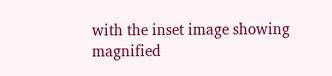with the inset image showing magnified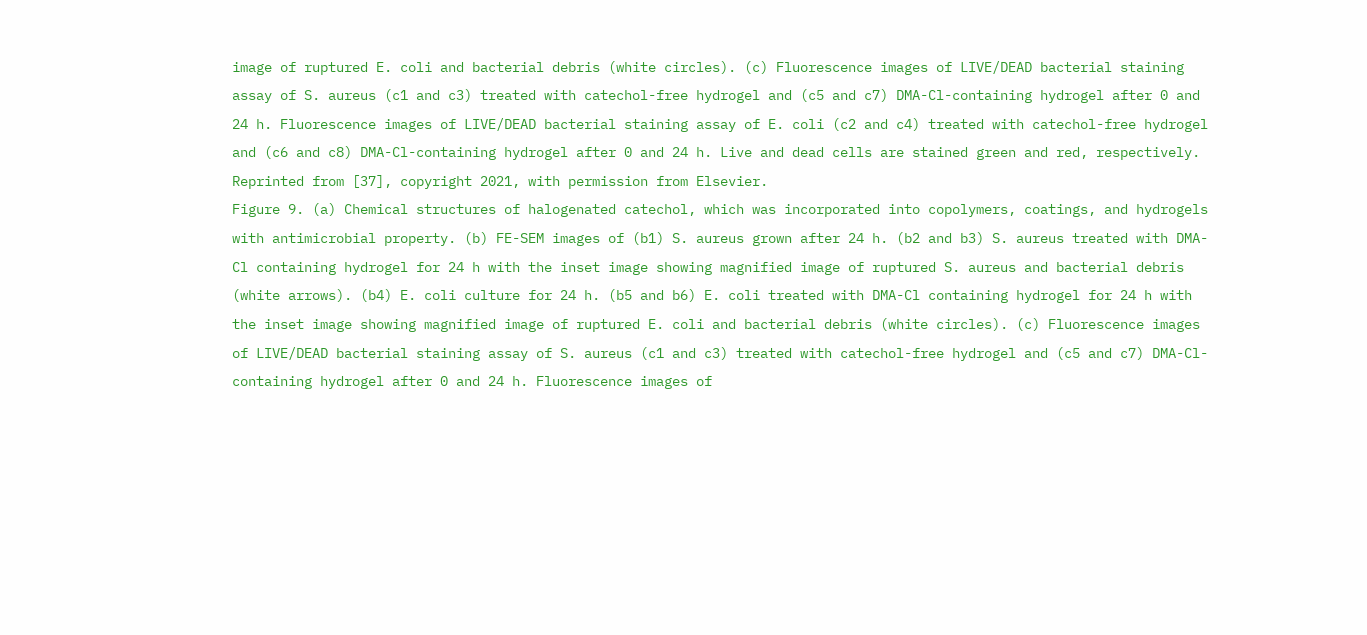image of ruptured E. coli and bacterial debris (white circles). (c) Fluorescence images of LIVE/DEAD bacterial staining assay of S. aureus (c1 and c3) treated with catechol-free hydrogel and (c5 and c7) DMA-Cl-containing hydrogel after 0 and 24 h. Fluorescence images of LIVE/DEAD bacterial staining assay of E. coli (c2 and c4) treated with catechol-free hydrogel and (c6 and c8) DMA-Cl-containing hydrogel after 0 and 24 h. Live and dead cells are stained green and red, respectively. Reprinted from [37], copyright 2021, with permission from Elsevier.
Figure 9. (a) Chemical structures of halogenated catechol, which was incorporated into copolymers, coatings, and hydrogels with antimicrobial property. (b) FE-SEM images of (b1) S. aureus grown after 24 h. (b2 and b3) S. aureus treated with DMA-Cl containing hydrogel for 24 h with the inset image showing magnified image of ruptured S. aureus and bacterial debris (white arrows). (b4) E. coli culture for 24 h. (b5 and b6) E. coli treated with DMA-Cl containing hydrogel for 24 h with the inset image showing magnified image of ruptured E. coli and bacterial debris (white circles). (c) Fluorescence images of LIVE/DEAD bacterial staining assay of S. aureus (c1 and c3) treated with catechol-free hydrogel and (c5 and c7) DMA-Cl-containing hydrogel after 0 and 24 h. Fluorescence images of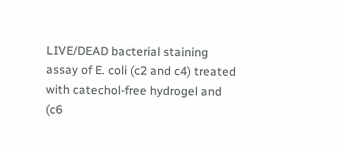LIVE/DEAD bacterial staining assay of E. coli (c2 and c4) treated with catechol-free hydrogel and (c6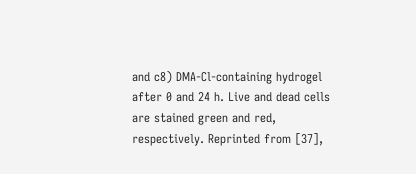and c8) DMA-Cl-containing hydrogel after 0 and 24 h. Live and dead cells are stained green and red, respectively. Reprinted from [37],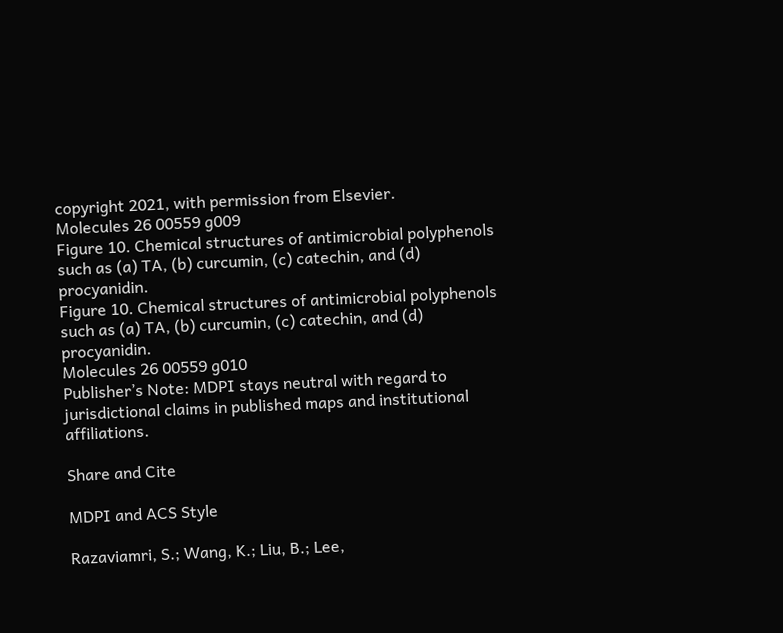copyright 2021, with permission from Elsevier.
Molecules 26 00559 g009
Figure 10. Chemical structures of antimicrobial polyphenols such as (a) TA, (b) curcumin, (c) catechin, and (d) procyanidin.
Figure 10. Chemical structures of antimicrobial polyphenols such as (a) TA, (b) curcumin, (c) catechin, and (d) procyanidin.
Molecules 26 00559 g010
Publisher’s Note: MDPI stays neutral with regard to jurisdictional claims in published maps and institutional affiliations.

Share and Cite

MDPI and ACS Style

Razaviamri, S.; Wang, K.; Liu, B.; Lee,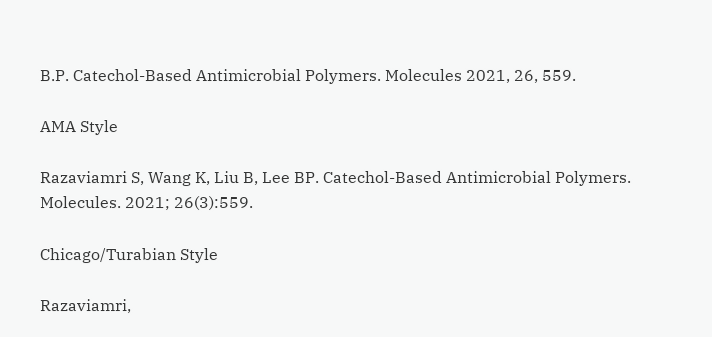B.P. Catechol-Based Antimicrobial Polymers. Molecules 2021, 26, 559.

AMA Style

Razaviamri S, Wang K, Liu B, Lee BP. Catechol-Based Antimicrobial Polymers. Molecules. 2021; 26(3):559.

Chicago/Turabian Style

Razaviamri,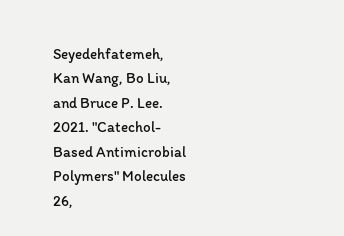Seyedehfatemeh, Kan Wang, Bo Liu, and Bruce P. Lee. 2021. "Catechol-Based Antimicrobial Polymers" Molecules 26,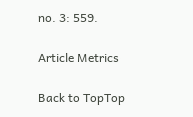no. 3: 559.

Article Metrics

Back to TopTop